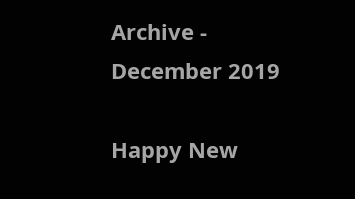Archive - December 2019

Happy New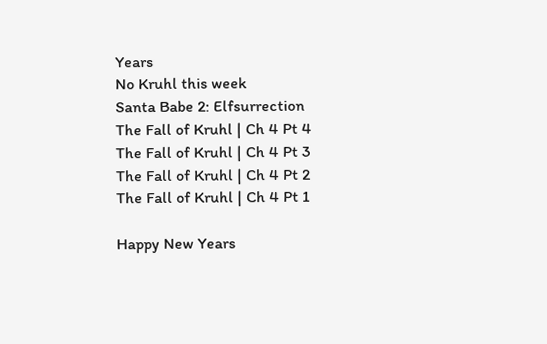Years
No Kruhl this week
Santa Babe 2: Elfsurrection
The Fall of Kruhl | Ch 4 Pt 4
The Fall of Kruhl | Ch 4 Pt 3
The Fall of Kruhl | Ch 4 Pt 2
The Fall of Kruhl | Ch 4 Pt 1

Happy New Years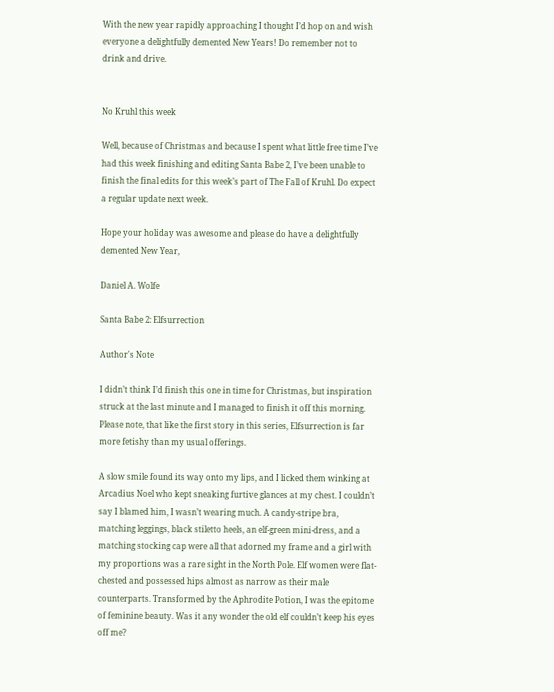With the new year rapidly approaching I thought I’d hop on and wish everyone a delightfully demented New Years! Do remember not to drink and drive.


No Kruhl this week

Well, because of Christmas and because I spent what little free time I’ve had this week finishing and editing Santa Babe 2, I’ve been unable to finish the final edits for this week’s part of The Fall of Kruhl. Do expect a regular update next week.

Hope your holiday was awesome and please do have a delightfully demented New Year,

Daniel A. Wolfe

Santa Babe 2: Elfsurrection

Author's Note

I didn’t think I’d finish this one in time for Christmas, but inspiration struck at the last minute and I managed to finish it off this morning. Please note, that like the first story in this series, Elfsurrection is far more fetishy than my usual offerings.

A slow smile found its way onto my lips, and I licked them winking at Arcadius Noel who kept sneaking furtive glances at my chest. I couldn’t say I blamed him, I wasn’t wearing much. A candy-stripe bra, matching leggings, black stiletto heels, an elf-green mini-dress, and a matching stocking cap were all that adorned my frame and a girl with my proportions was a rare sight in the North Pole. Elf women were flat-chested and possessed hips almost as narrow as their male counterparts. Transformed by the Aphrodite Potion, I was the epitome of feminine beauty. Was it any wonder the old elf couldn’t keep his eyes off me?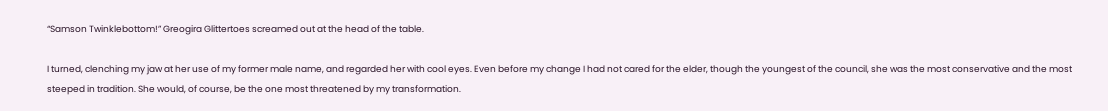“Samson Twinklebottom!” Greogira Glittertoes screamed out at the head of the table.

I turned, clenching my jaw at her use of my former male name, and regarded her with cool eyes. Even before my change I had not cared for the elder, though the youngest of the council, she was the most conservative and the most steeped in tradition. She would, of course, be the one most threatened by my transformation.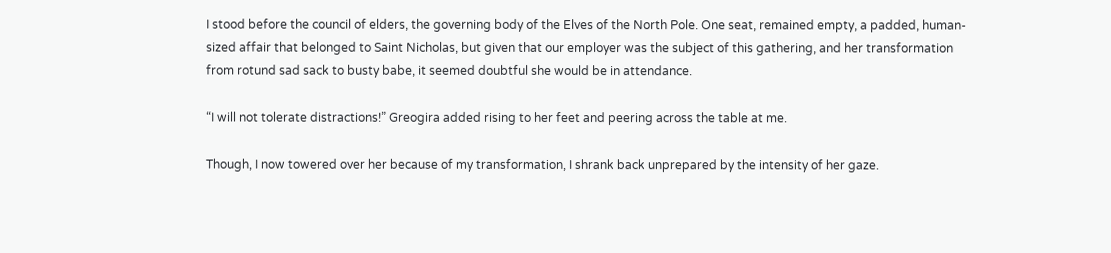I stood before the council of elders, the governing body of the Elves of the North Pole. One seat, remained empty, a padded, human-sized affair that belonged to Saint Nicholas, but given that our employer was the subject of this gathering, and her transformation from rotund sad sack to busty babe, it seemed doubtful she would be in attendance.

“I will not tolerate distractions!” Greogira added rising to her feet and peering across the table at me.

Though, I now towered over her because of my transformation, I shrank back unprepared by the intensity of her gaze.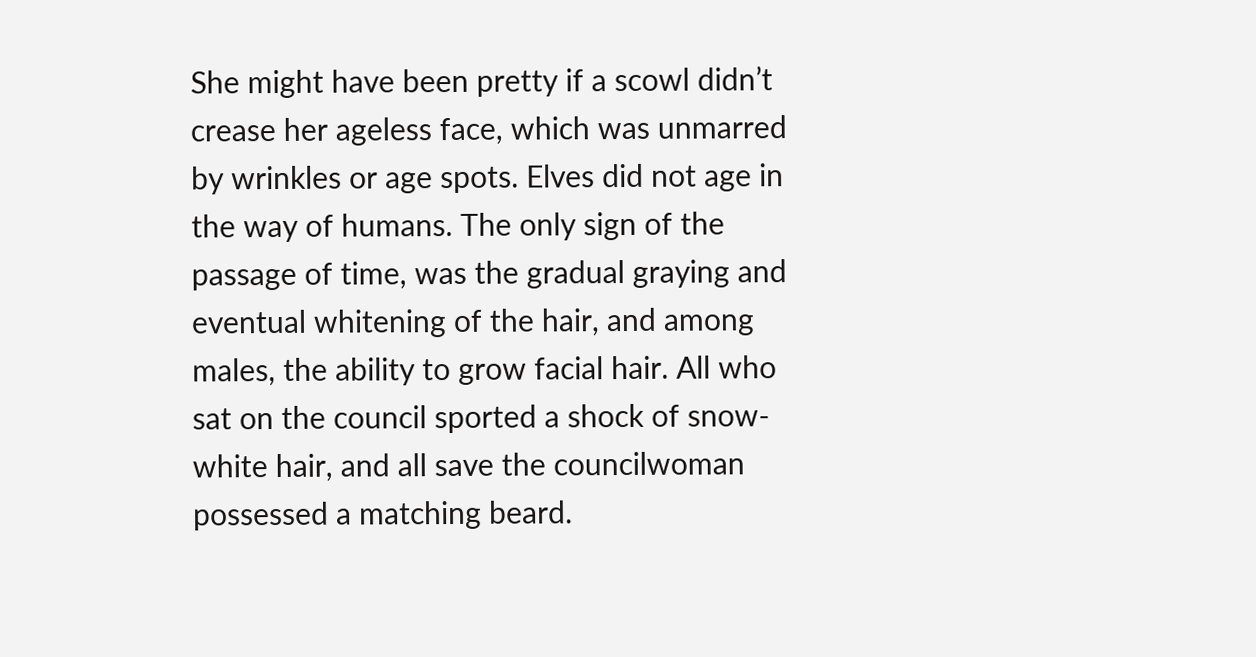She might have been pretty if a scowl didn’t crease her ageless face, which was unmarred by wrinkles or age spots. Elves did not age in the way of humans. The only sign of the passage of time, was the gradual graying and eventual whitening of the hair, and among males, the ability to grow facial hair. All who sat on the council sported a shock of snow-white hair, and all save the councilwoman possessed a matching beard.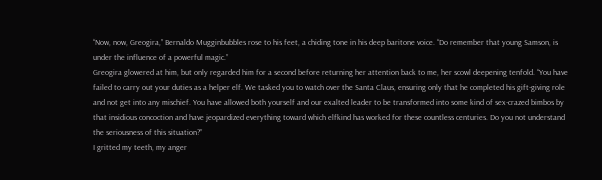“Now, now, Greogira,” Bernaldo Mugginbubbles rose to his feet, a chiding tone in his deep baritone voice. “Do remember that young Samson, is under the influence of a powerful magic.”
Greogira glowered at him, but only regarded him for a second before returning her attention back to me, her scowl deepening tenfold. “You have failed to carry out your duties as a helper elf. We tasked you to watch over the Santa Claus, ensuring only that he completed his gift-giving role and not get into any mischief. You have allowed both yourself and our exalted leader to be transformed into some kind of sex-crazed bimbos by that insidious concoction and have jeopardized everything toward which elfkind has worked for these countless centuries. Do you not understand the seriousness of this situation?”
I gritted my teeth, my anger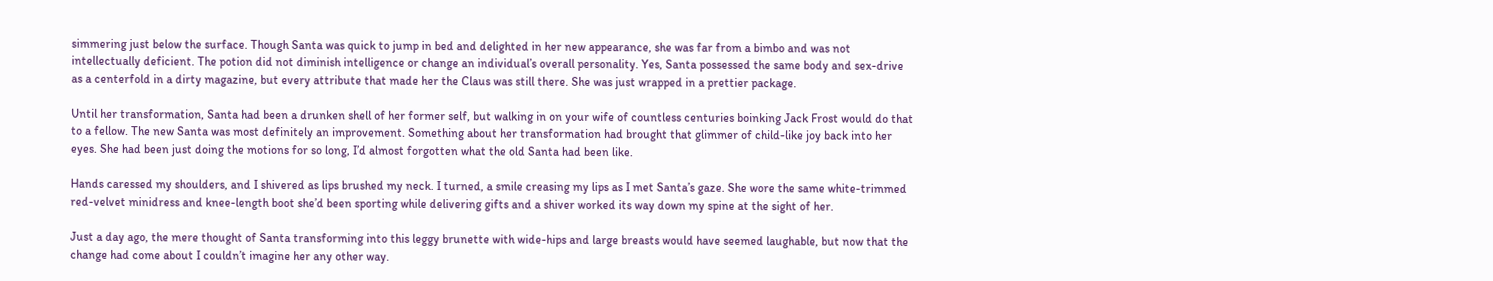simmering just below the surface. Though Santa was quick to jump in bed and delighted in her new appearance, she was far from a bimbo and was not intellectually deficient. The potion did not diminish intelligence or change an individual’s overall personality. Yes, Santa possessed the same body and sex-drive as a centerfold in a dirty magazine, but every attribute that made her the Claus was still there. She was just wrapped in a prettier package.

Until her transformation, Santa had been a drunken shell of her former self, but walking in on your wife of countless centuries boinking Jack Frost would do that to a fellow. The new Santa was most definitely an improvement. Something about her transformation had brought that glimmer of child-like joy back into her eyes. She had been just doing the motions for so long, I’d almost forgotten what the old Santa had been like.

Hands caressed my shoulders, and I shivered as lips brushed my neck. I turned, a smile creasing my lips as I met Santa’s gaze. She wore the same white-trimmed red-velvet minidress and knee-length boot she’d been sporting while delivering gifts and a shiver worked its way down my spine at the sight of her.

Just a day ago, the mere thought of Santa transforming into this leggy brunette with wide-hips and large breasts would have seemed laughable, but now that the change had come about I couldn’t imagine her any other way.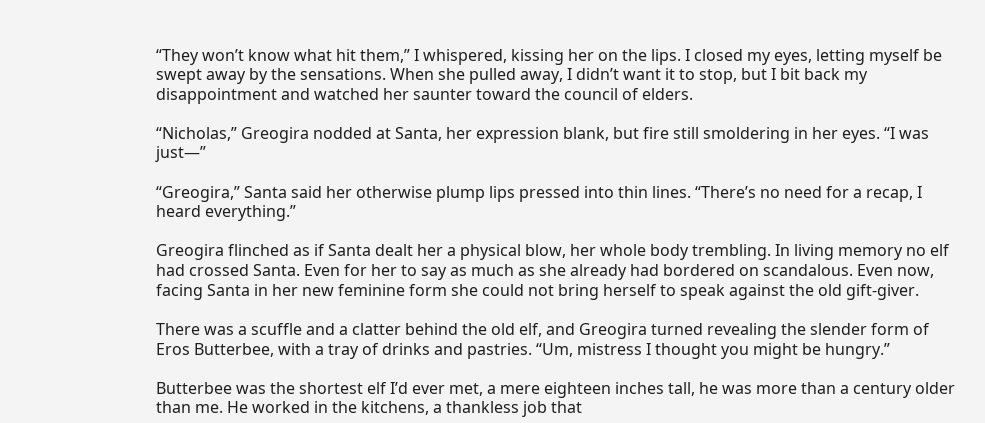“They won’t know what hit them,” I whispered, kissing her on the lips. I closed my eyes, letting myself be swept away by the sensations. When she pulled away, I didn’t want it to stop, but I bit back my disappointment and watched her saunter toward the council of elders.

“Nicholas,” Greogira nodded at Santa, her expression blank, but fire still smoldering in her eyes. “I was just—”

“Greogira,” Santa said her otherwise plump lips pressed into thin lines. “There’s no need for a recap, I heard everything.”

Greogira flinched as if Santa dealt her a physical blow, her whole body trembling. In living memory no elf had crossed Santa. Even for her to say as much as she already had bordered on scandalous. Even now, facing Santa in her new feminine form she could not bring herself to speak against the old gift-giver.

There was a scuffle and a clatter behind the old elf, and Greogira turned revealing the slender form of Eros Butterbee, with a tray of drinks and pastries. “Um, mistress I thought you might be hungry.”

Butterbee was the shortest elf I’d ever met, a mere eighteen inches tall, he was more than a century older than me. He worked in the kitchens, a thankless job that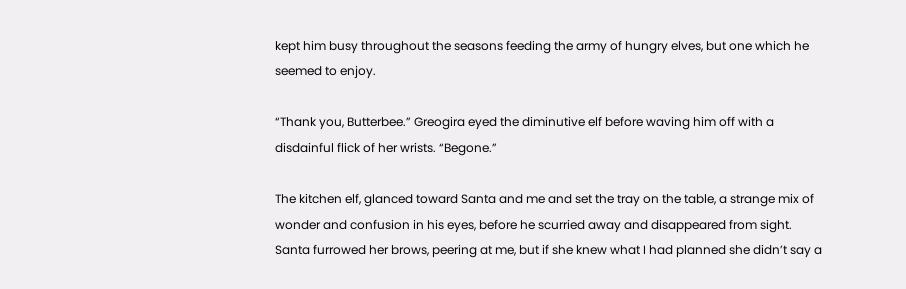kept him busy throughout the seasons feeding the army of hungry elves, but one which he seemed to enjoy.

“Thank you, Butterbee.” Greogira eyed the diminutive elf before waving him off with a disdainful flick of her wrists. “Begone.”

The kitchen elf, glanced toward Santa and me and set the tray on the table, a strange mix of wonder and confusion in his eyes, before he scurried away and disappeared from sight. Santa furrowed her brows, peering at me, but if she knew what I had planned she didn’t say a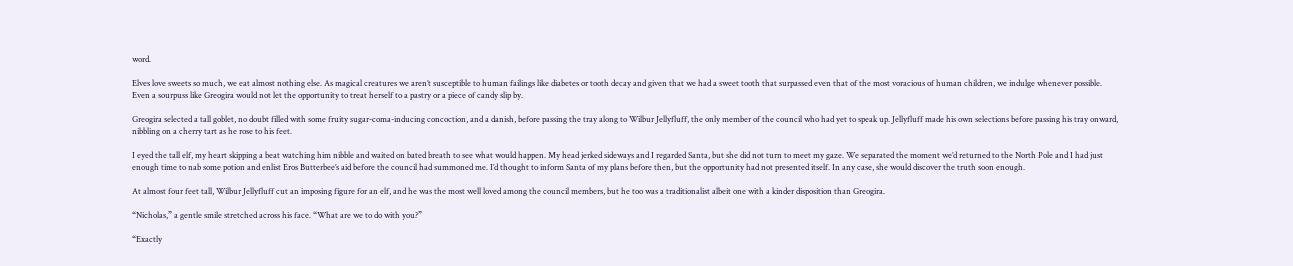word.

Elves love sweets so much, we eat almost nothing else. As magical creatures we aren’t susceptible to human failings like diabetes or tooth decay and given that we had a sweet tooth that surpassed even that of the most voracious of human children, we indulge whenever possible. Even a sourpuss like Greogira would not let the opportunity to treat herself to a pastry or a piece of candy slip by.

Greogira selected a tall goblet, no doubt filled with some fruity sugar-coma-inducing concoction, and a danish, before passing the tray along to Wilbur Jellyfluff, the only member of the council who had yet to speak up. Jellyfluff made his own selections before passing his tray onward, nibbling on a cherry tart as he rose to his feet.

I eyed the tall elf, my heart skipping a beat watching him nibble and waited on bated breath to see what would happen. My head jerked sideways and I regarded Santa, but she did not turn to meet my gaze. We separated the moment we’d returned to the North Pole and I had just enough time to nab some potion and enlist Eros Butterbee’s aid before the council had summoned me. I’d thought to inform Santa of my plans before then, but the opportunity had not presented itself. In any case, she would discover the truth soon enough.

At almost four feet tall, Wilbur Jellyfluff cut an imposing figure for an elf, and he was the most well loved among the council members, but he too was a traditionalist albeit one with a kinder disposition than Greogira.

“Nicholas,” a gentle smile stretched across his face. “What are we to do with you?”

“Exactly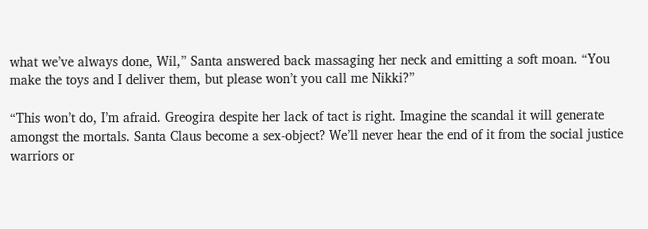what we’ve always done, Wil,” Santa answered back massaging her neck and emitting a soft moan. “You make the toys and I deliver them, but please won’t you call me Nikki?”

“This won’t do, I’m afraid. Greogira despite her lack of tact is right. Imagine the scandal it will generate amongst the mortals. Santa Claus become a sex-object? We’ll never hear the end of it from the social justice warriors or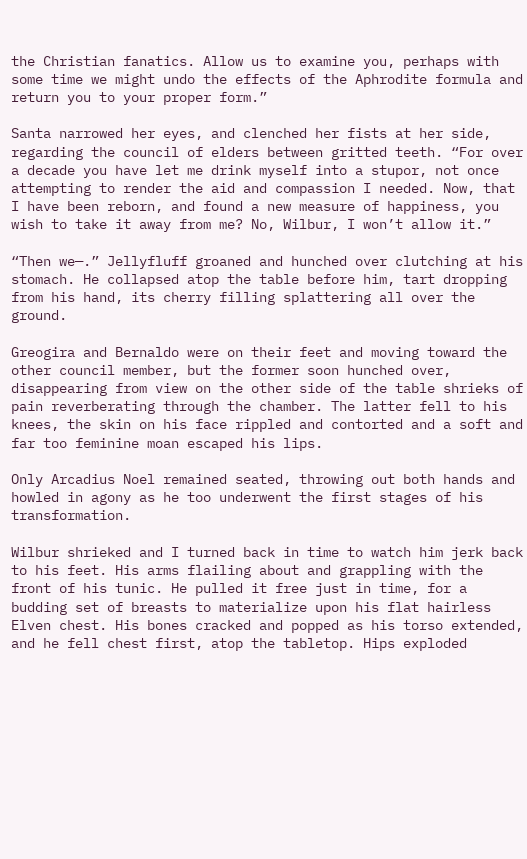the Christian fanatics. Allow us to examine you, perhaps with some time we might undo the effects of the Aphrodite formula and return you to your proper form.”

Santa narrowed her eyes, and clenched her fists at her side, regarding the council of elders between gritted teeth. “For over a decade you have let me drink myself into a stupor, not once attempting to render the aid and compassion I needed. Now, that I have been reborn, and found a new measure of happiness, you wish to take it away from me? No, Wilbur, I won’t allow it.”

“Then we—.” Jellyfluff groaned and hunched over clutching at his stomach. He collapsed atop the table before him, tart dropping from his hand, its cherry filling splattering all over the ground.

Greogira and Bernaldo were on their feet and moving toward the other council member, but the former soon hunched over, disappearing from view on the other side of the table shrieks of pain reverberating through the chamber. The latter fell to his knees, the skin on his face rippled and contorted and a soft and far too feminine moan escaped his lips.

Only Arcadius Noel remained seated, throwing out both hands and howled in agony as he too underwent the first stages of his transformation.

Wilbur shrieked and I turned back in time to watch him jerk back to his feet. His arms flailing about and grappling with the front of his tunic. He pulled it free just in time, for a budding set of breasts to materialize upon his flat hairless Elven chest. His bones cracked and popped as his torso extended, and he fell chest first, atop the tabletop. Hips exploded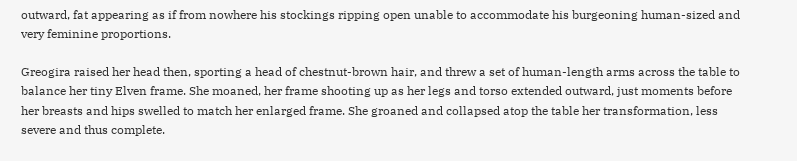outward, fat appearing as if from nowhere his stockings ripping open unable to accommodate his burgeoning human-sized and very feminine proportions.

Greogira raised her head then, sporting a head of chestnut-brown hair, and threw a set of human-length arms across the table to balance her tiny Elven frame. She moaned, her frame shooting up as her legs and torso extended outward, just moments before her breasts and hips swelled to match her enlarged frame. She groaned and collapsed atop the table her transformation, less severe and thus complete.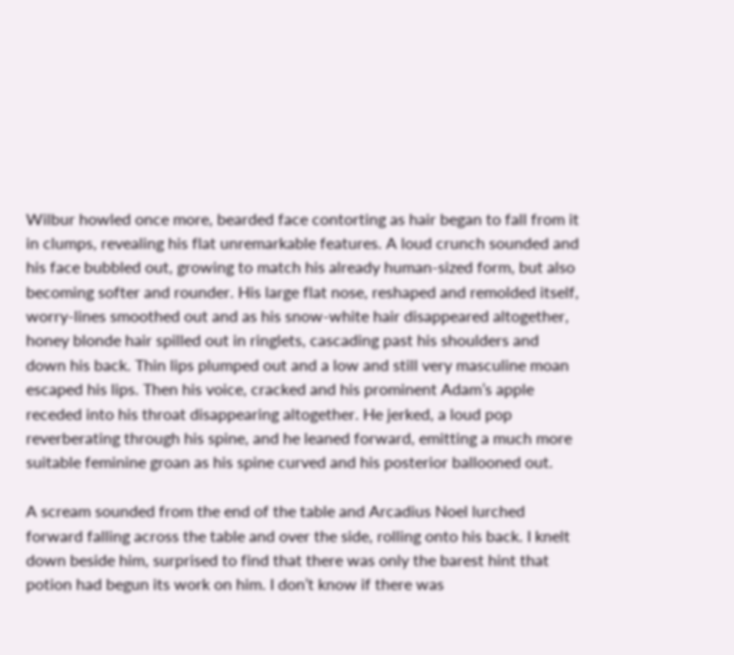Wilbur howled once more, bearded face contorting as hair began to fall from it in clumps, revealing his flat unremarkable features. A loud crunch sounded and his face bubbled out, growing to match his already human-sized form, but also becoming softer and rounder. His large flat nose, reshaped and remolded itself, worry-lines smoothed out and as his snow-white hair disappeared altogether, honey blonde hair spilled out in ringlets, cascading past his shoulders and down his back. Thin lips plumped out and a low and still very masculine moan escaped his lips. Then his voice, cracked and his prominent Adam’s apple receded into his throat disappearing altogether. He jerked, a loud pop reverberating through his spine, and he leaned forward, emitting a much more suitable feminine groan as his spine curved and his posterior ballooned out.

A scream sounded from the end of the table and Arcadius Noel lurched forward falling across the table and over the side, rolling onto his back. I knelt down beside him, surprised to find that there was only the barest hint that potion had begun its work on him. I don’t know if there was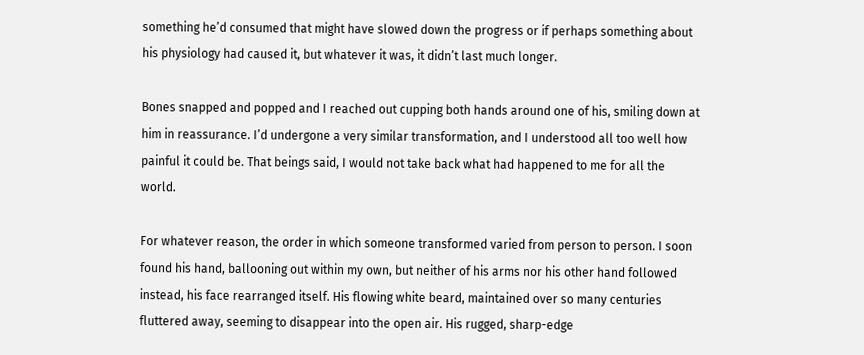something he’d consumed that might have slowed down the progress or if perhaps something about his physiology had caused it, but whatever it was, it didn’t last much longer.

Bones snapped and popped and I reached out cupping both hands around one of his, smiling down at him in reassurance. I’d undergone a very similar transformation, and I understood all too well how painful it could be. That beings said, I would not take back what had happened to me for all the world.

For whatever reason, the order in which someone transformed varied from person to person. I soon found his hand, ballooning out within my own, but neither of his arms nor his other hand followed instead, his face rearranged itself. His flowing white beard, maintained over so many centuries fluttered away, seeming to disappear into the open air. His rugged, sharp-edge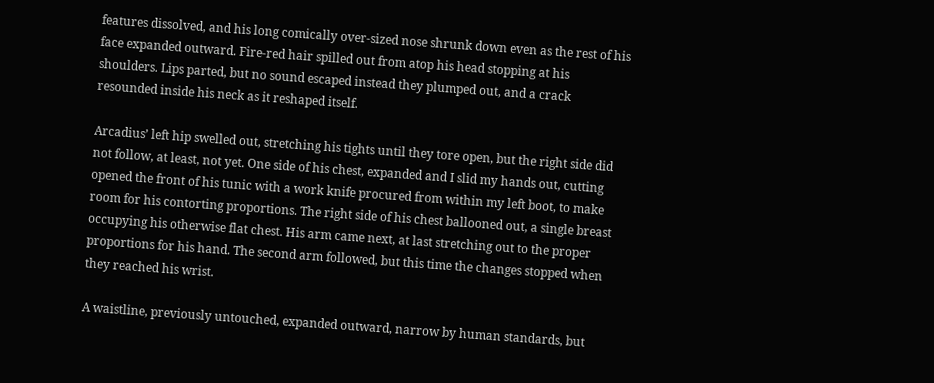features dissolved, and his long comically over-sized nose shrunk down even as the rest of his face expanded outward. Fire-red hair spilled out from atop his head stopping at his shoulders. Lips parted, but no sound escaped instead they plumped out, and a crack resounded inside his neck as it reshaped itself.

Arcadius’ left hip swelled out, stretching his tights until they tore open, but the right side did not follow, at least, not yet. One side of his chest, expanded and I slid my hands out, cutting opened the front of his tunic with a work knife procured from within my left boot, to make room for his contorting proportions. The right side of his chest ballooned out, a single breast occupying his otherwise flat chest. His arm came next, at last stretching out to the proper proportions for his hand. The second arm followed, but this time the changes stopped when they reached his wrist.

A waistline, previously untouched, expanded outward, narrow by human standards, but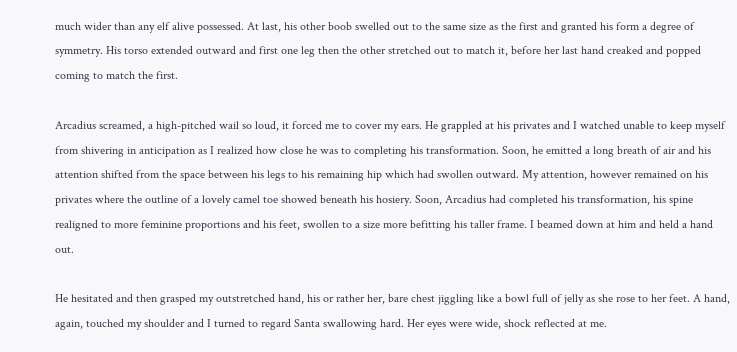much wider than any elf alive possessed. At last, his other boob swelled out to the same size as the first and granted his form a degree of symmetry. His torso extended outward and first one leg then the other stretched out to match it, before her last hand creaked and popped coming to match the first.

Arcadius screamed, a high-pitched wail so loud, it forced me to cover my ears. He grappled at his privates and I watched unable to keep myself from shivering in anticipation as I realized how close he was to completing his transformation. Soon, he emitted a long breath of air and his attention shifted from the space between his legs to his remaining hip which had swollen outward. My attention, however remained on his privates where the outline of a lovely camel toe showed beneath his hosiery. Soon, Arcadius had completed his transformation, his spine realigned to more feminine proportions and his feet, swollen to a size more befitting his taller frame. I beamed down at him and held a hand out.

He hesitated and then grasped my outstretched hand, his or rather her, bare chest jiggling like a bowl full of jelly as she rose to her feet. A hand, again, touched my shoulder and I turned to regard Santa swallowing hard. Her eyes were wide, shock reflected at me.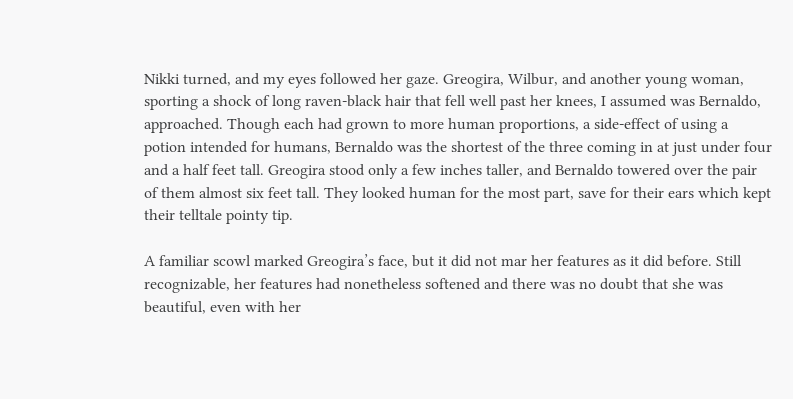Nikki turned, and my eyes followed her gaze. Greogira, Wilbur, and another young woman, sporting a shock of long raven-black hair that fell well past her knees, I assumed was Bernaldo, approached. Though each had grown to more human proportions, a side-effect of using a potion intended for humans, Bernaldo was the shortest of the three coming in at just under four and a half feet tall. Greogira stood only a few inches taller, and Bernaldo towered over the pair of them almost six feet tall. They looked human for the most part, save for their ears which kept their telltale pointy tip.

A familiar scowl marked Greogira’s face, but it did not mar her features as it did before. Still recognizable, her features had nonetheless softened and there was no doubt that she was beautiful, even with her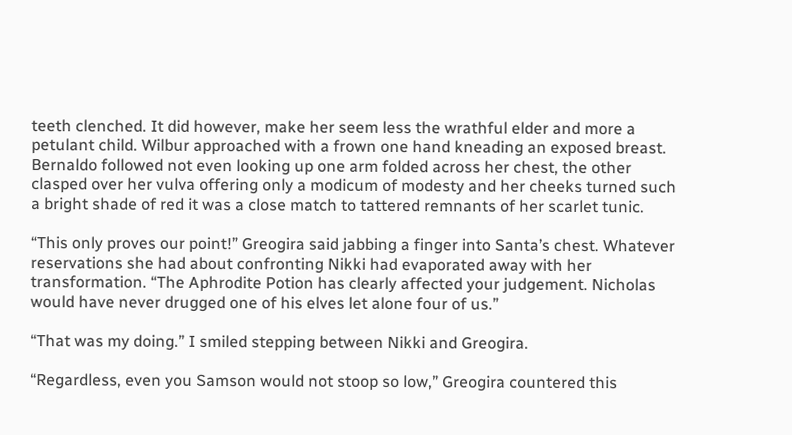teeth clenched. It did however, make her seem less the wrathful elder and more a petulant child. Wilbur approached with a frown one hand kneading an exposed breast. Bernaldo followed not even looking up one arm folded across her chest, the other clasped over her vulva offering only a modicum of modesty and her cheeks turned such a bright shade of red it was a close match to tattered remnants of her scarlet tunic.

“This only proves our point!” Greogira said jabbing a finger into Santa’s chest. Whatever reservations she had about confronting Nikki had evaporated away with her transformation. “The Aphrodite Potion has clearly affected your judgement. Nicholas would have never drugged one of his elves let alone four of us.”

“That was my doing.” I smiled stepping between Nikki and Greogira.

“Regardless, even you Samson would not stoop so low,” Greogira countered this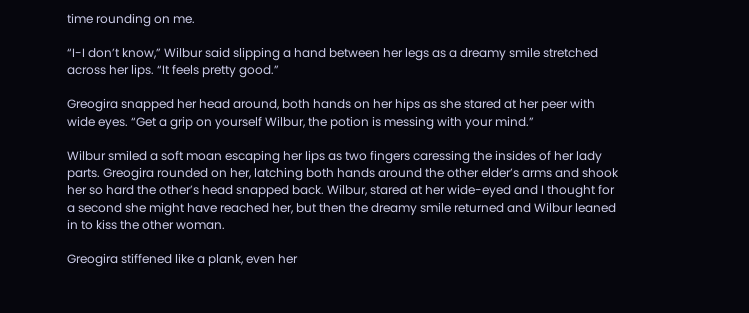time rounding on me.

“I-I don’t know,” Wilbur said slipping a hand between her legs as a dreamy smile stretched across her lips. “It feels pretty good.”

Greogira snapped her head around, both hands on her hips as she stared at her peer with wide eyes. “Get a grip on yourself Wilbur, the potion is messing with your mind.”

Wilbur smiled a soft moan escaping her lips as two fingers caressing the insides of her lady parts. Greogira rounded on her, latching both hands around the other elder’s arms and shook her so hard the other’s head snapped back. Wilbur, stared at her wide-eyed and I thought for a second she might have reached her, but then the dreamy smile returned and Wilbur leaned in to kiss the other woman.

Greogira stiffened like a plank, even her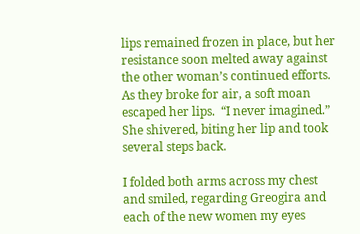lips remained frozen in place, but her resistance soon melted away against the other woman’s continued efforts. As they broke for air, a soft moan escaped her lips.  “I never imagined.” She shivered, biting her lip and took several steps back.

I folded both arms across my chest and smiled, regarding Greogira and each of the new women my eyes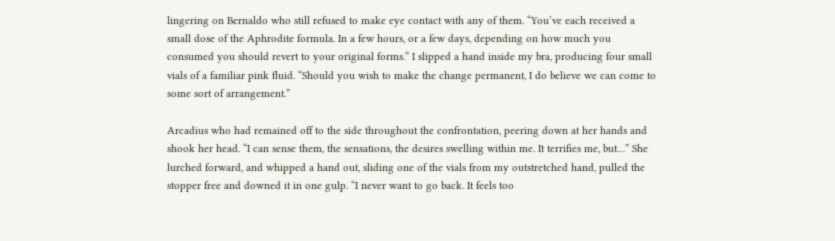lingering on Bernaldo who still refused to make eye contact with any of them. “You’ve each received a small dose of the Aphrodite formula. In a few hours, or a few days, depending on how much you consumed you should revert to your original forms.” I slipped a hand inside my bra, producing four small vials of a familiar pink fluid. “Should you wish to make the change permanent, I do believe we can come to some sort of arrangement.”

Arcadius who had remained off to the side throughout the confrontation, peering down at her hands and shook her head. “I can sense them, the sensations, the desires swelling within me. It terrifies me, but…” She lurched forward, and whipped a hand out, sliding one of the vials from my outstretched hand, pulled the stopper free and downed it in one gulp. “I never want to go back. It feels too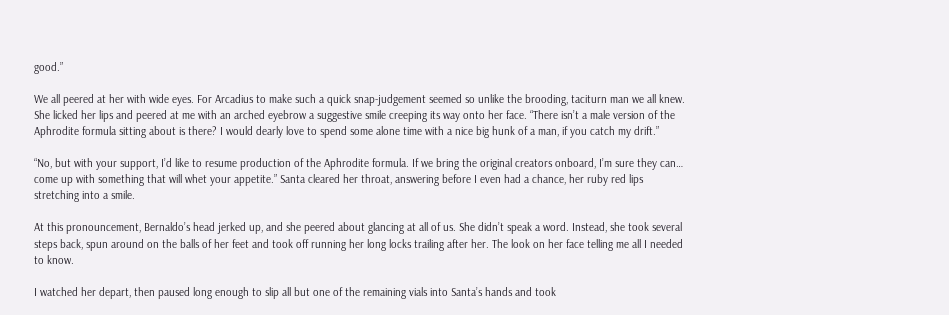good.”

We all peered at her with wide eyes. For Arcadius to make such a quick snap-judgement seemed so unlike the brooding, taciturn man we all knew. She licked her lips and peered at me with an arched eyebrow a suggestive smile creeping its way onto her face. “There isn’t a male version of the Aphrodite formula sitting about is there? I would dearly love to spend some alone time with a nice big hunk of a man, if you catch my drift.”

“No, but with your support, I’d like to resume production of the Aphrodite formula. If we bring the original creators onboard, I’m sure they can… come up with something that will whet your appetite.” Santa cleared her throat, answering before I even had a chance, her ruby red lips stretching into a smile.

At this pronouncement, Bernaldo’s head jerked up, and she peered about glancing at all of us. She didn’t speak a word. Instead, she took several steps back, spun around on the balls of her feet and took off running her long locks trailing after her. The look on her face telling me all I needed to know.

I watched her depart, then paused long enough to slip all but one of the remaining vials into Santa’s hands and took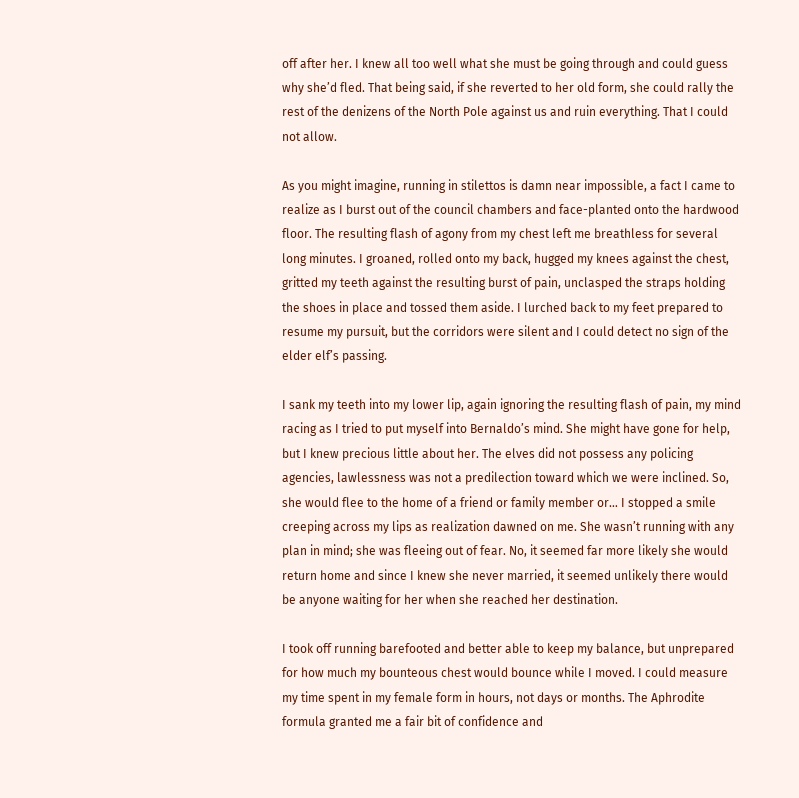off after her. I knew all too well what she must be going through and could guess why she’d fled. That being said, if she reverted to her old form, she could rally the rest of the denizens of the North Pole against us and ruin everything. That I could not allow.

As you might imagine, running in stilettos is damn near impossible, a fact I came to realize as I burst out of the council chambers and face-planted onto the hardwood floor. The resulting flash of agony from my chest left me breathless for several long minutes. I groaned, rolled onto my back, hugged my knees against the chest, gritted my teeth against the resulting burst of pain, unclasped the straps holding the shoes in place and tossed them aside. I lurched back to my feet prepared to resume my pursuit, but the corridors were silent and I could detect no sign of the elder elf’s passing.

I sank my teeth into my lower lip, again ignoring the resulting flash of pain, my mind racing as I tried to put myself into Bernaldo’s mind. She might have gone for help, but I knew precious little about her. The elves did not possess any policing agencies, lawlessness was not a predilection toward which we were inclined. So, she would flee to the home of a friend or family member or… I stopped a smile creeping across my lips as realization dawned on me. She wasn’t running with any plan in mind; she was fleeing out of fear. No, it seemed far more likely she would return home and since I knew she never married, it seemed unlikely there would be anyone waiting for her when she reached her destination.

I took off running barefooted and better able to keep my balance, but unprepared for how much my bounteous chest would bounce while I moved. I could measure my time spent in my female form in hours, not days or months. The Aphrodite formula granted me a fair bit of confidence and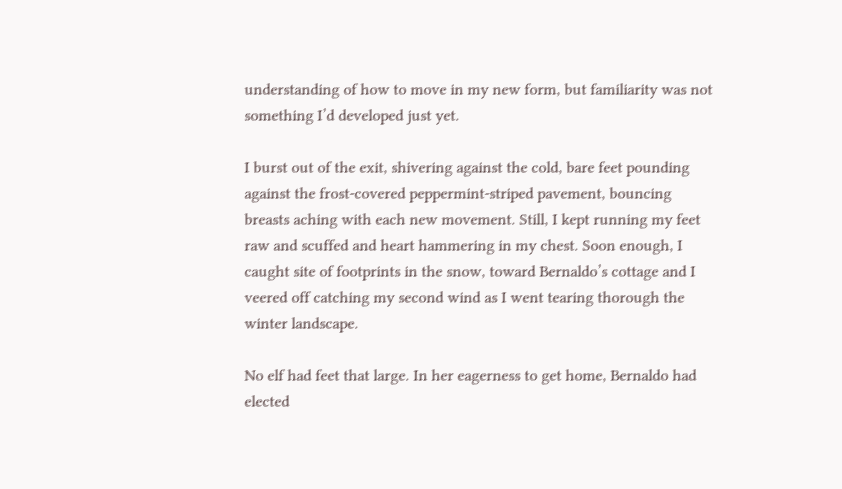understanding of how to move in my new form, but familiarity was not something I’d developed just yet.

I burst out of the exit, shivering against the cold, bare feet pounding against the frost-covered peppermint-striped pavement, bouncing breasts aching with each new movement. Still, I kept running my feet raw and scuffed and heart hammering in my chest. Soon enough, I caught site of footprints in the snow, toward Bernaldo’s cottage and I veered off catching my second wind as I went tearing thorough the winter landscape.

No elf had feet that large. In her eagerness to get home, Bernaldo had elected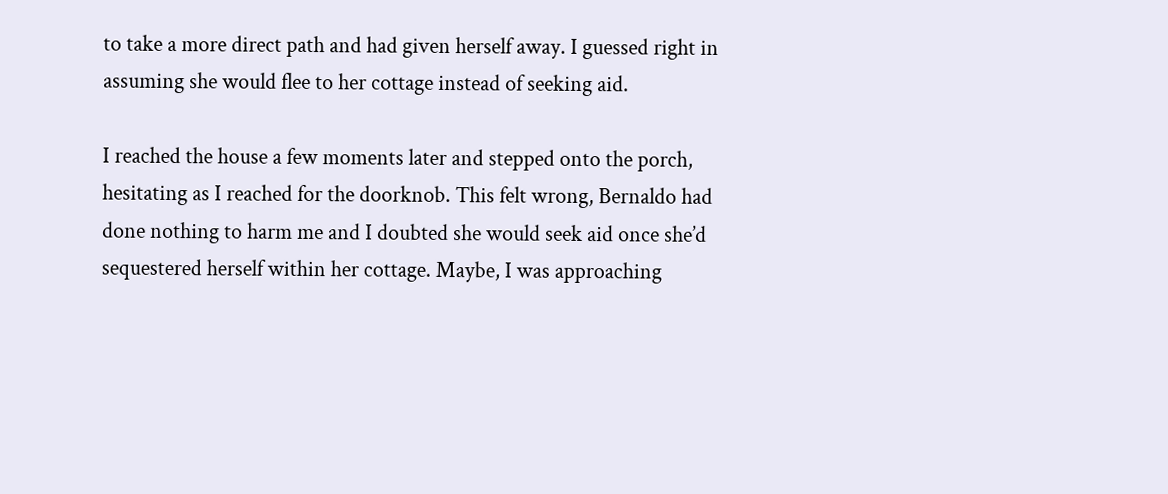to take a more direct path and had given herself away. I guessed right in assuming she would flee to her cottage instead of seeking aid.

I reached the house a few moments later and stepped onto the porch, hesitating as I reached for the doorknob. This felt wrong, Bernaldo had done nothing to harm me and I doubted she would seek aid once she’d sequestered herself within her cottage. Maybe, I was approaching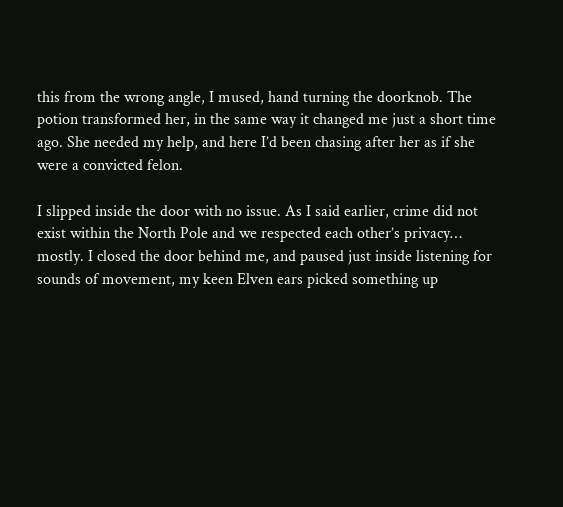this from the wrong angle, I mused, hand turning the doorknob. The potion transformed her, in the same way it changed me just a short time ago. She needed my help, and here I’d been chasing after her as if she were a convicted felon.

I slipped inside the door with no issue. As I said earlier, crime did not exist within the North Pole and we respected each other’s privacy… mostly. I closed the door behind me, and paused just inside listening for sounds of movement, my keen Elven ears picked something up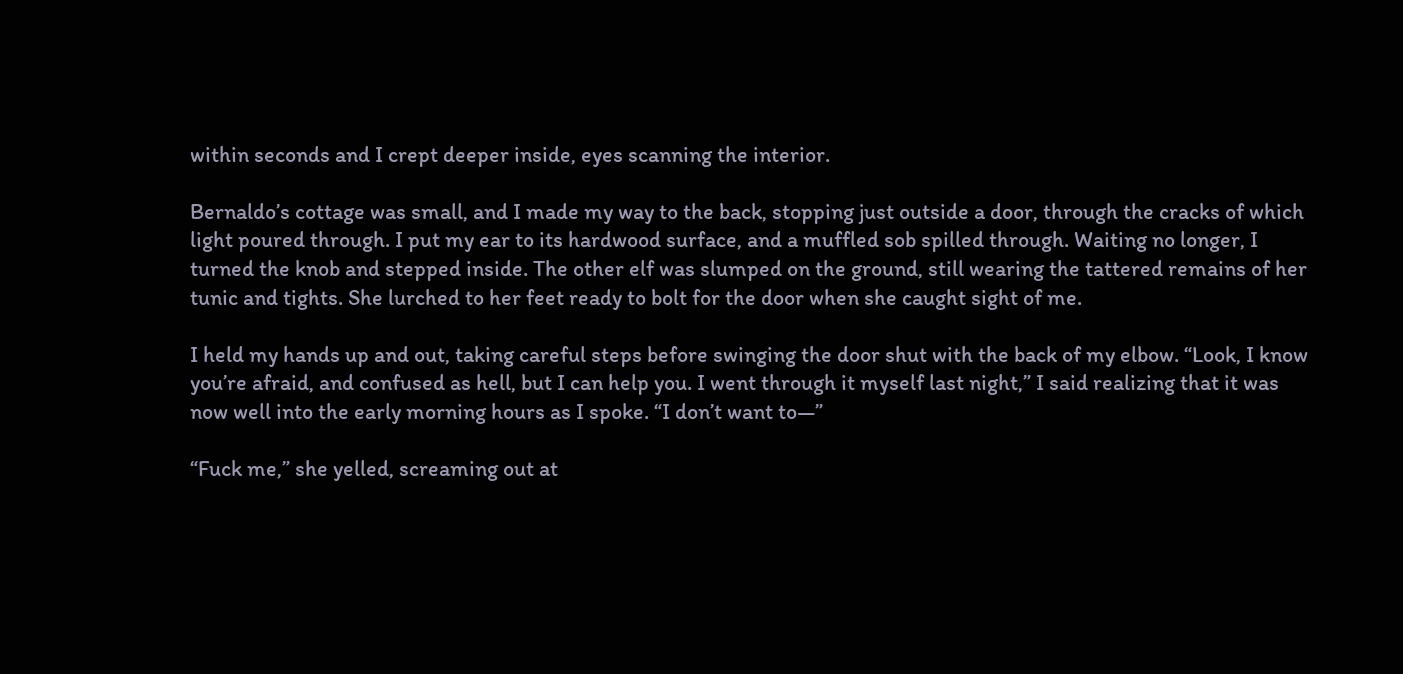within seconds and I crept deeper inside, eyes scanning the interior.

Bernaldo’s cottage was small, and I made my way to the back, stopping just outside a door, through the cracks of which light poured through. I put my ear to its hardwood surface, and a muffled sob spilled through. Waiting no longer, I turned the knob and stepped inside. The other elf was slumped on the ground, still wearing the tattered remains of her tunic and tights. She lurched to her feet ready to bolt for the door when she caught sight of me.

I held my hands up and out, taking careful steps before swinging the door shut with the back of my elbow. “Look, I know you’re afraid, and confused as hell, but I can help you. I went through it myself last night,” I said realizing that it was now well into the early morning hours as I spoke. “I don’t want to—”

“Fuck me,” she yelled, screaming out at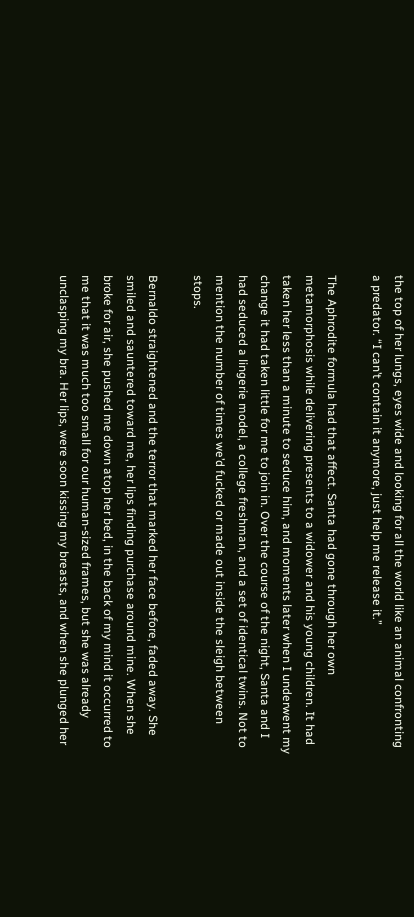the top of her lungs, eyes wide and looking for all the world like an animal confronting a predator. “I can’t contain it anymore, just help me release it.”

The Aphrodite formula had that affect. Santa had gone through her own metamorphosis while delivering presents to a widower and his young children. It had taken her less than a minute to seduce him, and moments later when I underwent my change it had taken little for me to join in. Over the course of the night, Santa and I had seduced a lingerie model, a college freshman, and a set of identical twins. Not to mention the number of times we’d fucked or made out inside the sleigh between stops.

Bernaldo straightened and the terror that marked her face before, faded away. She smiled and sauntered toward me, her lips finding purchase around mine. When she broke for air, she pushed me down atop her bed, in the back of my mind it occurred to me that it was much too small for our human-sized frames, but she was already unclasping my bra. Her lips, were soon kissing my breasts, and when she plunged her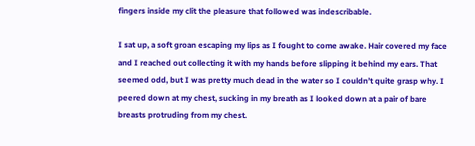fingers inside my clit the pleasure that followed was indescribable.

I sat up, a soft groan escaping my lips as I fought to come awake. Hair covered my face and I reached out collecting it with my hands before slipping it behind my ears. That seemed odd, but I was pretty much dead in the water so I couldn’t quite grasp why. I peered down at my chest, sucking in my breath as I looked down at a pair of bare breasts protruding from my chest.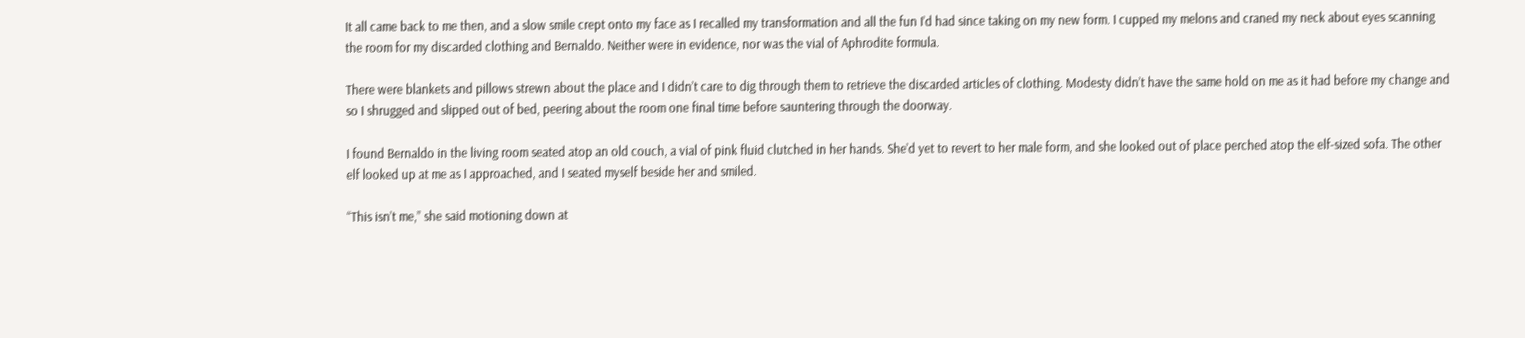It all came back to me then, and a slow smile crept onto my face as I recalled my transformation and all the fun I’d had since taking on my new form. I cupped my melons and craned my neck about eyes scanning the room for my discarded clothing and Bernaldo. Neither were in evidence, nor was the vial of Aphrodite formula.

There were blankets and pillows strewn about the place and I didn’t care to dig through them to retrieve the discarded articles of clothing. Modesty didn’t have the same hold on me as it had before my change and so I shrugged and slipped out of bed, peering about the room one final time before sauntering through the doorway.

I found Bernaldo in the living room seated atop an old couch, a vial of pink fluid clutched in her hands. She’d yet to revert to her male form, and she looked out of place perched atop the elf-sized sofa. The other elf looked up at me as I approached, and I seated myself beside her and smiled.

“This isn’t me,” she said motioning down at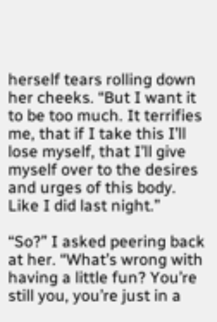herself tears rolling down her cheeks. “But I want it to be too much. It terrifies me, that if I take this I’ll lose myself, that I’ll give myself over to the desires and urges of this body. Like I did last night.”

“So?” I asked peering back at her. “What’s wrong with having a little fun? You’re still you, you’re just in a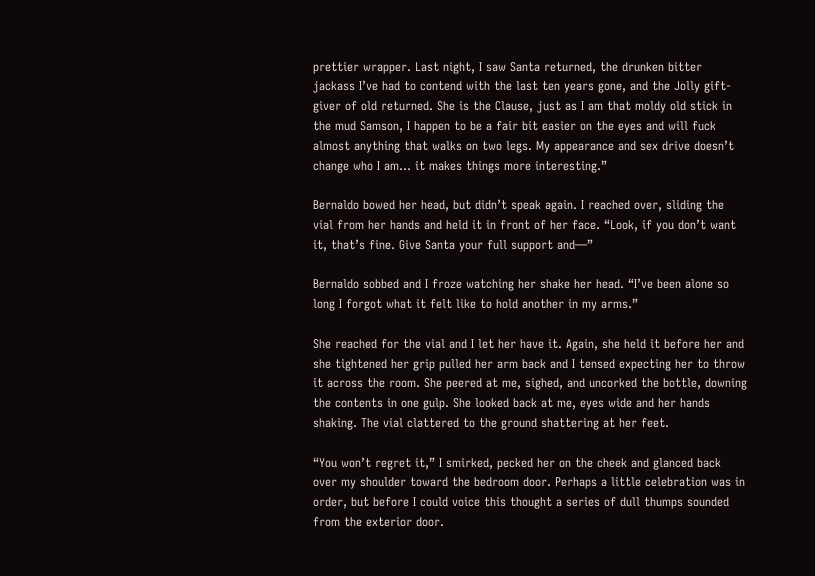prettier wrapper. Last night, I saw Santa returned, the drunken bitter jackass I’ve had to contend with the last ten years gone, and the Jolly gift-giver of old returned. She is the Clause, just as I am that moldy old stick in the mud Samson, I happen to be a fair bit easier on the eyes and will fuck almost anything that walks on two legs. My appearance and sex drive doesn’t change who I am… it makes things more interesting.”

Bernaldo bowed her head, but didn’t speak again. I reached over, sliding the vial from her hands and held it in front of her face. “Look, if you don’t want it, that’s fine. Give Santa your full support and—”

Bernaldo sobbed and I froze watching her shake her head. “I’ve been alone so long I forgot what it felt like to hold another in my arms.”

She reached for the vial and I let her have it. Again, she held it before her and she tightened her grip pulled her arm back and I tensed expecting her to throw it across the room. She peered at me, sighed, and uncorked the bottle, downing the contents in one gulp. She looked back at me, eyes wide and her hands shaking. The vial clattered to the ground shattering at her feet.

“You won’t regret it,” I smirked, pecked her on the cheek and glanced back over my shoulder toward the bedroom door. Perhaps a little celebration was in order, but before I could voice this thought a series of dull thumps sounded from the exterior door.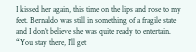I kissed her again, this time on the lips and rose to my feet. Bernaldo was still in something of a fragile state and I don’t believe she was quite ready to entertain. “You stay there, I’ll get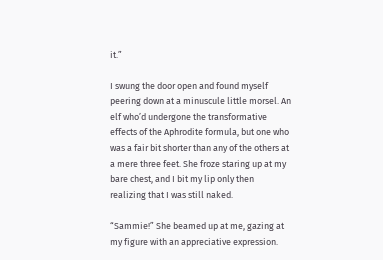it.”

I swung the door open and found myself peering down at a minuscule little morsel. An elf who’d undergone the transformative effects of the Aphrodite formula, but one who was a fair bit shorter than any of the others at a mere three feet. She froze staring up at my bare chest, and I bit my lip only then realizing that I was still naked.

“Sammie!” She beamed up at me, gazing at my figure with an appreciative expression.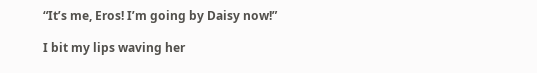“It’s me, Eros! I’m going by Daisy now!”

I bit my lips waving her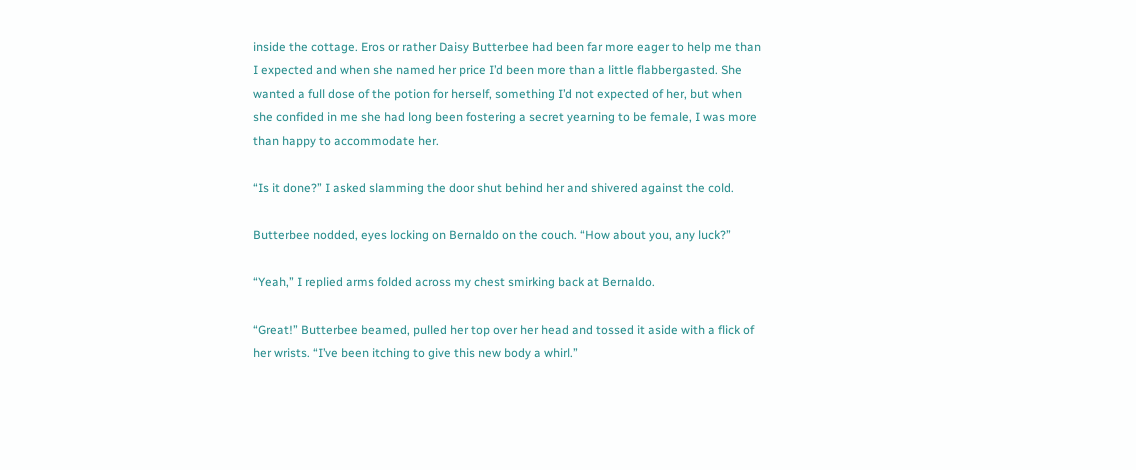inside the cottage. Eros or rather Daisy Butterbee had been far more eager to help me than I expected and when she named her price I’d been more than a little flabbergasted. She wanted a full dose of the potion for herself, something I’d not expected of her, but when she confided in me she had long been fostering a secret yearning to be female, I was more than happy to accommodate her.

“Is it done?” I asked slamming the door shut behind her and shivered against the cold.

Butterbee nodded, eyes locking on Bernaldo on the couch. “How about you, any luck?”

“Yeah,” I replied arms folded across my chest smirking back at Bernaldo.

“Great!” Butterbee beamed, pulled her top over her head and tossed it aside with a flick of her wrists. “I’ve been itching to give this new body a whirl.”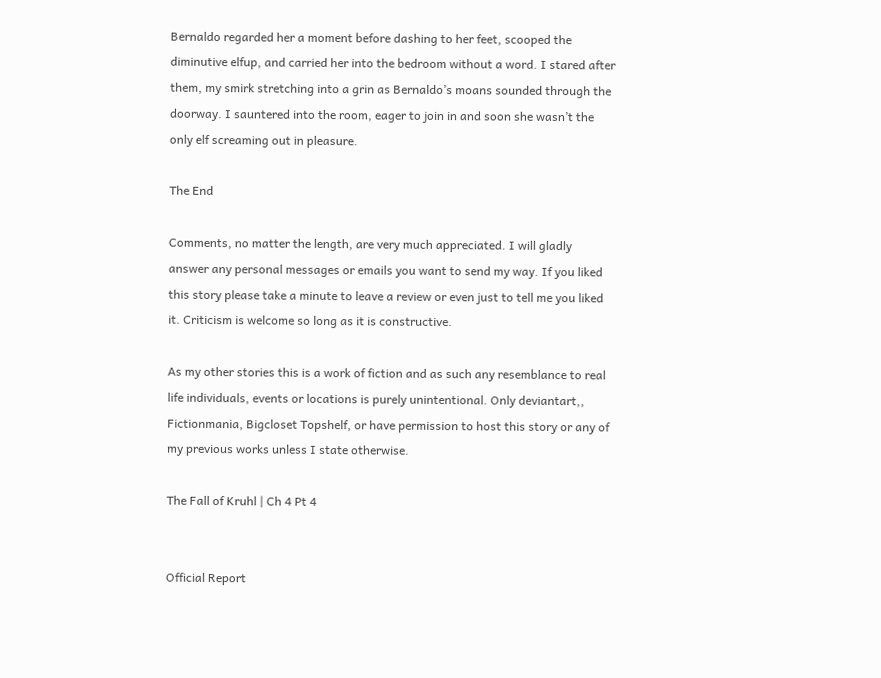Bernaldo regarded her a moment before dashing to her feet, scooped the diminutive elfup, and carried her into the bedroom without a word. I stared after them, my smirk stretching into a grin as Bernaldo’s moans sounded through the doorway. I sauntered into the room, eager to join in and soon she wasn’t the only elf screaming out in pleasure.

The End

Comments, no matter the length, are very much appreciated. I will gladly answer any personal messages or emails you want to send my way. If you liked this story please take a minute to leave a review or even just to tell me you liked it. Criticism is welcome so long as it is constructive.

As my other stories this is a work of fiction and as such any resemblance to real life individuals, events or locations is purely unintentional. Only deviantart,, Fictionmania, Bigcloset Topshelf, or have permission to host this story or any of my previous works unless I state otherwise.

The Fall of Kruhl | Ch 4 Pt 4


Official Report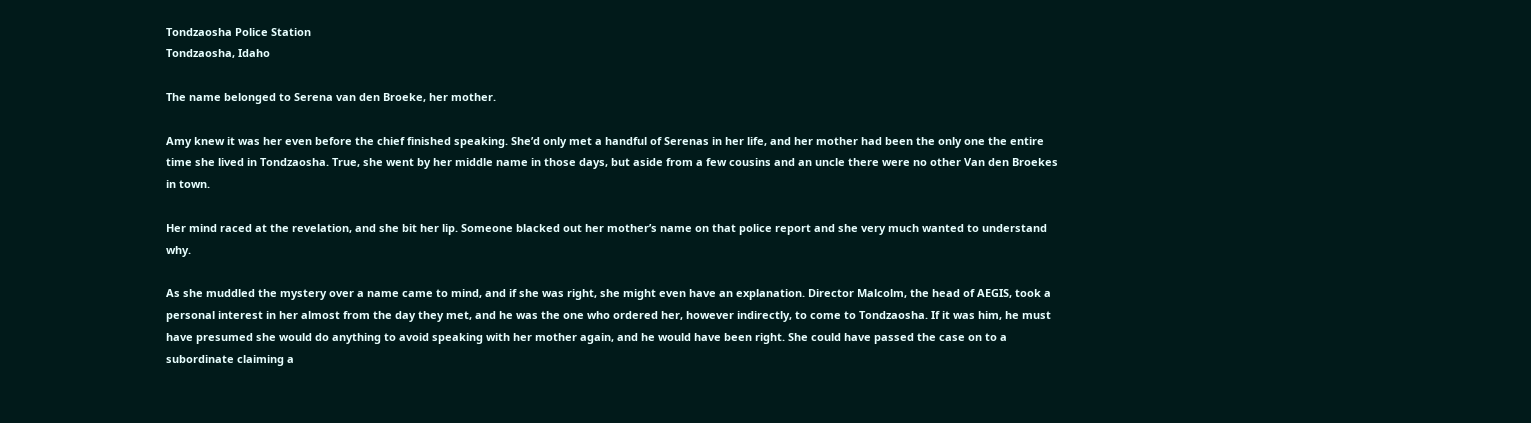Tondzaosha Police Station
Tondzaosha, Idaho

The name belonged to Serena van den Broeke, her mother.

Amy knew it was her even before the chief finished speaking. She’d only met a handful of Serenas in her life, and her mother had been the only one the entire time she lived in Tondzaosha. True, she went by her middle name in those days, but aside from a few cousins and an uncle there were no other Van den Broekes in town.

Her mind raced at the revelation, and she bit her lip. Someone blacked out her mother’s name on that police report and she very much wanted to understand why.

As she muddled the mystery over a name came to mind, and if she was right, she might even have an explanation. Director Malcolm, the head of AEGIS, took a personal interest in her almost from the day they met, and he was the one who ordered her, however indirectly, to come to Tondzaosha. If it was him, he must have presumed she would do anything to avoid speaking with her mother again, and he would have been right. She could have passed the case on to a subordinate claiming a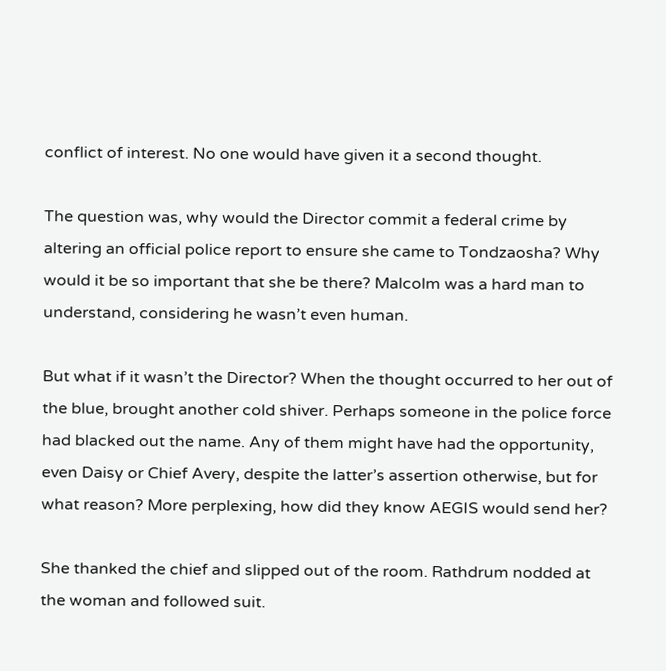conflict of interest. No one would have given it a second thought.

The question was, why would the Director commit a federal crime by altering an official police report to ensure she came to Tondzaosha? Why would it be so important that she be there? Malcolm was a hard man to understand, considering he wasn’t even human.

But what if it wasn’t the Director? When the thought occurred to her out of the blue, brought another cold shiver. Perhaps someone in the police force had blacked out the name. Any of them might have had the opportunity, even Daisy or Chief Avery, despite the latter’s assertion otherwise, but for what reason? More perplexing, how did they know AEGIS would send her?

She thanked the chief and slipped out of the room. Rathdrum nodded at the woman and followed suit.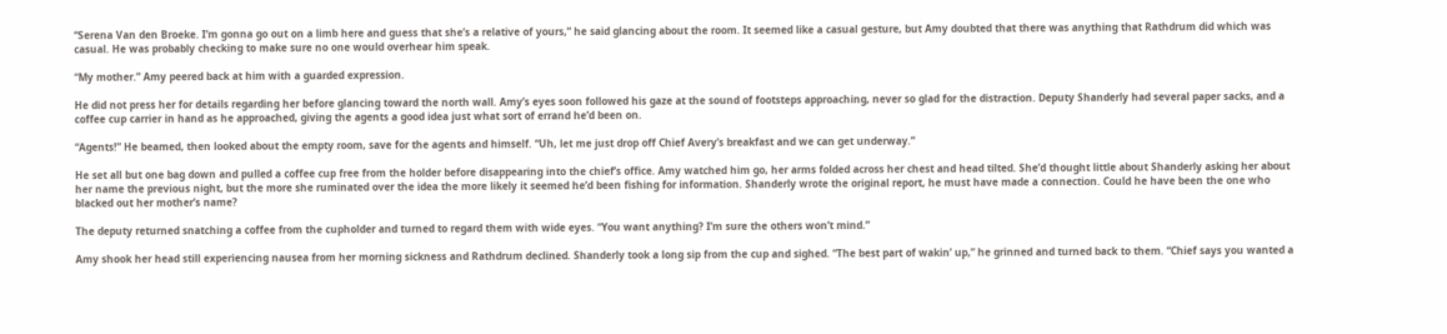“Serena Van den Broeke. I’m gonna go out on a limb here and guess that she’s a relative of yours,” he said glancing about the room. It seemed like a casual gesture, but Amy doubted that there was anything that Rathdrum did which was casual. He was probably checking to make sure no one would overhear him speak.

“My mother.” Amy peered back at him with a guarded expression.

He did not press her for details regarding her before glancing toward the north wall. Amy’s eyes soon followed his gaze at the sound of footsteps approaching, never so glad for the distraction. Deputy Shanderly had several paper sacks, and a coffee cup carrier in hand as he approached, giving the agents a good idea just what sort of errand he’d been on.

“Agents!” He beamed, then looked about the empty room, save for the agents and himself. “Uh, let me just drop off Chief Avery’s breakfast and we can get underway.”

He set all but one bag down and pulled a coffee cup free from the holder before disappearing into the chief’s office. Amy watched him go, her arms folded across her chest and head tilted. She’d thought little about Shanderly asking her about her name the previous night, but the more she ruminated over the idea the more likely it seemed he’d been fishing for information. Shanderly wrote the original report, he must have made a connection. Could he have been the one who blacked out her mother’s name?

The deputy returned snatching a coffee from the cupholder and turned to regard them with wide eyes. “You want anything? I’m sure the others won’t mind.”

Amy shook her head still experiencing nausea from her morning sickness and Rathdrum declined. Shanderly took a long sip from the cup and sighed. “The best part of wakin’ up,” he grinned and turned back to them. “Chief says you wanted a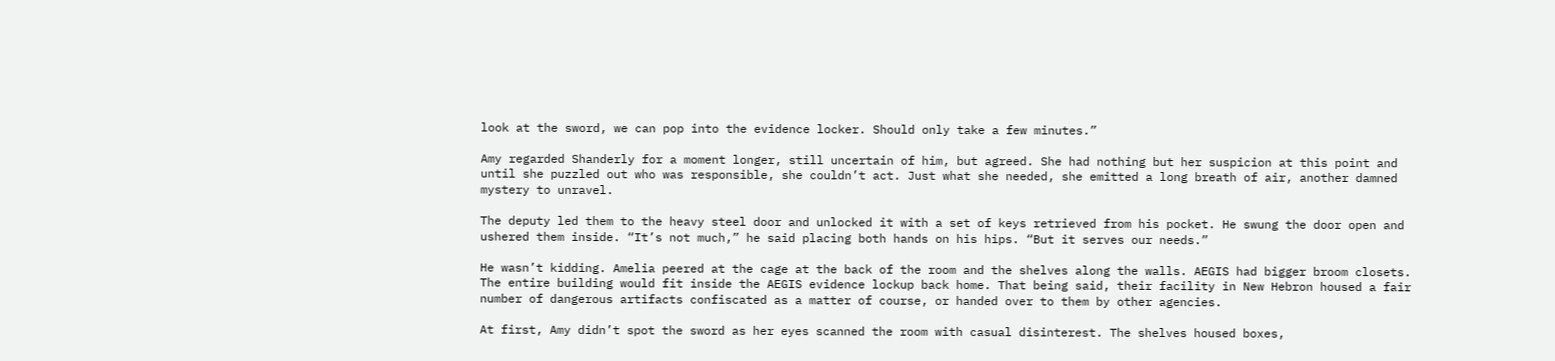look at the sword, we can pop into the evidence locker. Should only take a few minutes.”

Amy regarded Shanderly for a moment longer, still uncertain of him, but agreed. She had nothing but her suspicion at this point and until she puzzled out who was responsible, she couldn’t act. Just what she needed, she emitted a long breath of air, another damned mystery to unravel.

The deputy led them to the heavy steel door and unlocked it with a set of keys retrieved from his pocket. He swung the door open and ushered them inside. “It’s not much,” he said placing both hands on his hips. “But it serves our needs.”

He wasn’t kidding. Amelia peered at the cage at the back of the room and the shelves along the walls. AEGIS had bigger broom closets. The entire building would fit inside the AEGIS evidence lockup back home. That being said, their facility in New Hebron housed a fair number of dangerous artifacts confiscated as a matter of course, or handed over to them by other agencies.

At first, Amy didn’t spot the sword as her eyes scanned the room with casual disinterest. The shelves housed boxes,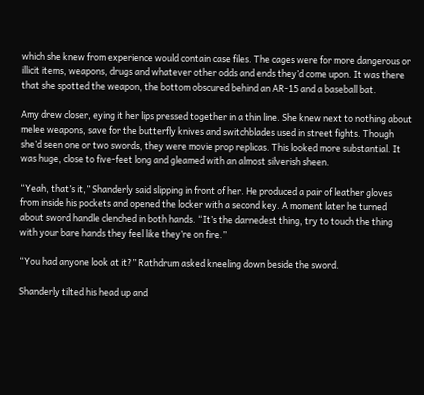which she knew from experience would contain case files. The cages were for more dangerous or illicit items, weapons, drugs and whatever other odds and ends they’d come upon. It was there that she spotted the weapon, the bottom obscured behind an AR-15 and a baseball bat.

Amy drew closer, eying it her lips pressed together in a thin line. She knew next to nothing about melee weapons, save for the butterfly knives and switchblades used in street fights. Though she’d seen one or two swords, they were movie prop replicas. This looked more substantial. It was huge, close to five-feet long and gleamed with an almost silverish sheen.

“Yeah, that’s it,” Shanderly said slipping in front of her. He produced a pair of leather gloves from inside his pockets and opened the locker with a second key. A moment later he turned about sword handle clenched in both hands. “It’s the darnedest thing, try to touch the thing with your bare hands they feel like they’re on fire.”

“You had anyone look at it?” Rathdrum asked kneeling down beside the sword.

Shanderly tilted his head up and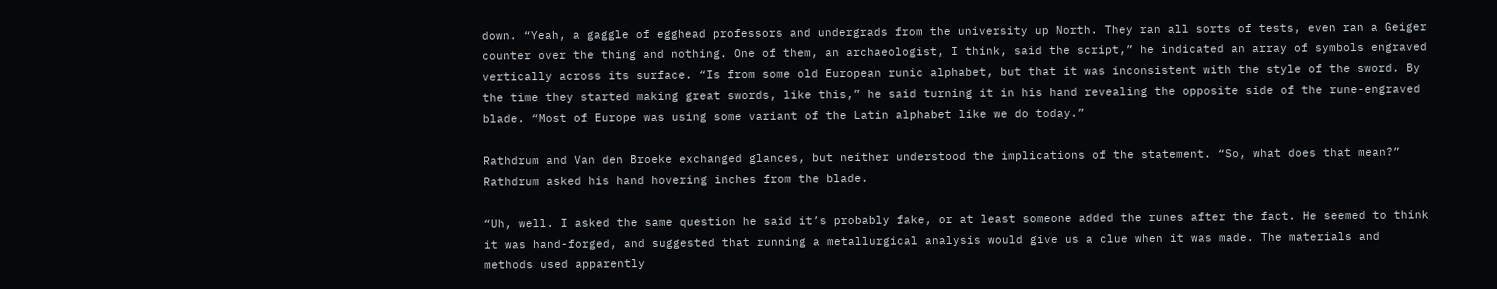down. “Yeah, a gaggle of egghead professors and undergrads from the university up North. They ran all sorts of tests, even ran a Geiger counter over the thing and nothing. One of them, an archaeologist, I think, said the script,” he indicated an array of symbols engraved vertically across its surface. “Is from some old European runic alphabet, but that it was inconsistent with the style of the sword. By the time they started making great swords, like this,” he said turning it in his hand revealing the opposite side of the rune-engraved blade. “Most of Europe was using some variant of the Latin alphabet like we do today.”

Rathdrum and Van den Broeke exchanged glances, but neither understood the implications of the statement. “So, what does that mean?” Rathdrum asked his hand hovering inches from the blade.

“Uh, well. I asked the same question he said it’s probably fake, or at least someone added the runes after the fact. He seemed to think it was hand-forged, and suggested that running a metallurgical analysis would give us a clue when it was made. The materials and methods used apparently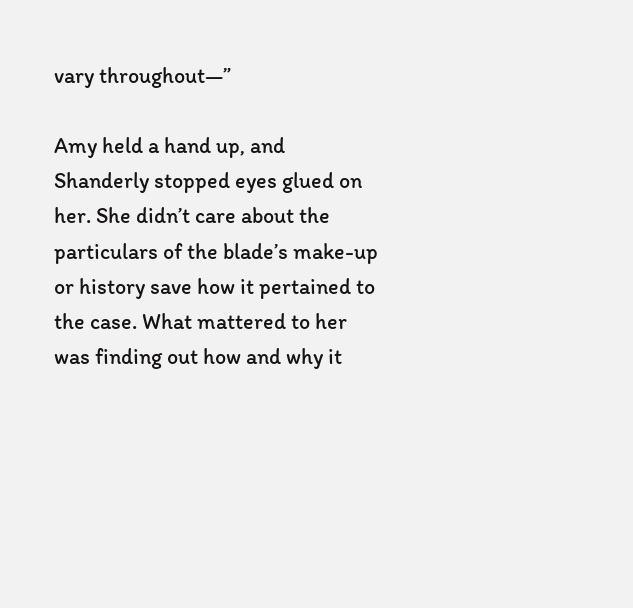vary throughout—”

Amy held a hand up, and Shanderly stopped eyes glued on her. She didn’t care about the particulars of the blade’s make-up or history save how it pertained to the case. What mattered to her was finding out how and why it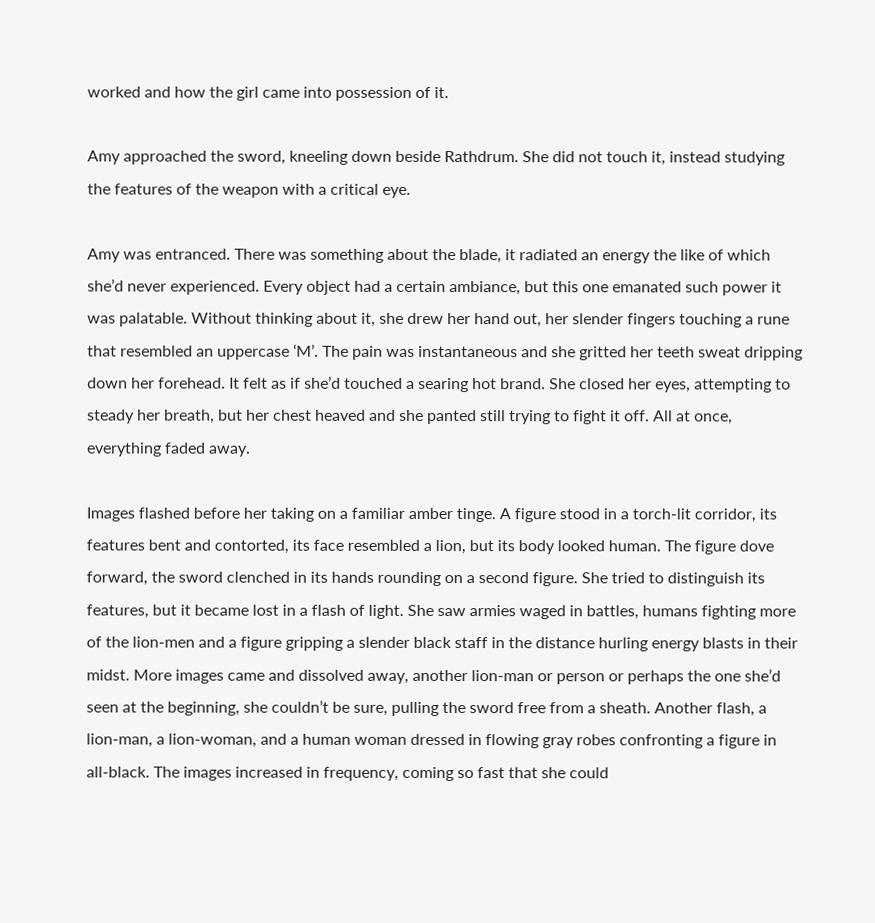worked and how the girl came into possession of it.

Amy approached the sword, kneeling down beside Rathdrum. She did not touch it, instead studying the features of the weapon with a critical eye.

Amy was entranced. There was something about the blade, it radiated an energy the like of which she’d never experienced. Every object had a certain ambiance, but this one emanated such power it was palatable. Without thinking about it, she drew her hand out, her slender fingers touching a rune that resembled an uppercase ‘M’. The pain was instantaneous and she gritted her teeth sweat dripping down her forehead. It felt as if she’d touched a searing hot brand. She closed her eyes, attempting to steady her breath, but her chest heaved and she panted still trying to fight it off. All at once, everything faded away.

Images flashed before her taking on a familiar amber tinge. A figure stood in a torch-lit corridor, its features bent and contorted, its face resembled a lion, but its body looked human. The figure dove forward, the sword clenched in its hands rounding on a second figure. She tried to distinguish its features, but it became lost in a flash of light. She saw armies waged in battles, humans fighting more of the lion-men and a figure gripping a slender black staff in the distance hurling energy blasts in their midst. More images came and dissolved away, another lion-man or person or perhaps the one she’d seen at the beginning, she couldn’t be sure, pulling the sword free from a sheath. Another flash, a lion-man, a lion-woman, and a human woman dressed in flowing gray robes confronting a figure in all-black. The images increased in frequency, coming so fast that she could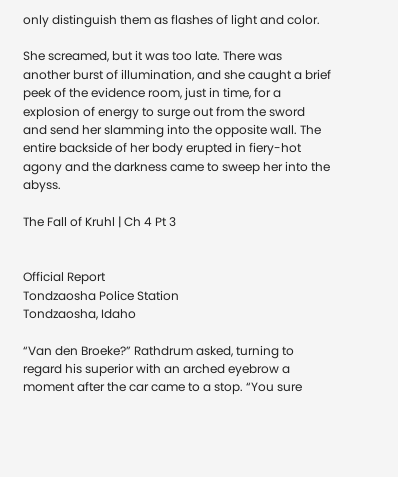only distinguish them as flashes of light and color.

She screamed, but it was too late. There was another burst of illumination, and she caught a brief peek of the evidence room, just in time, for a explosion of energy to surge out from the sword and send her slamming into the opposite wall. The entire backside of her body erupted in fiery-hot agony and the darkness came to sweep her into the abyss.

The Fall of Kruhl | Ch 4 Pt 3


Official Report
Tondzaosha Police Station
Tondzaosha, Idaho

“Van den Broeke?” Rathdrum asked, turning to regard his superior with an arched eyebrow a moment after the car came to a stop. “You sure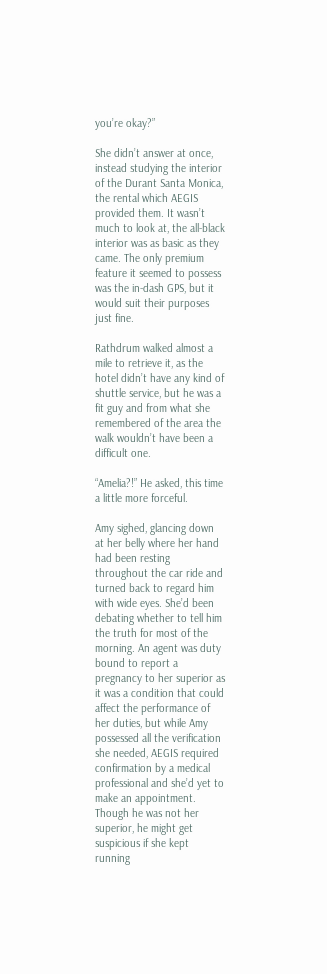you’re okay?”

She didn’t answer at once, instead studying the interior of the Durant Santa Monica, the rental which AEGIS provided them. It wasn’t much to look at, the all-black interior was as basic as they came. The only premium feature it seemed to possess was the in-dash GPS, but it would suit their purposes just fine.

Rathdrum walked almost a mile to retrieve it, as the hotel didn’t have any kind of shuttle service, but he was a fit guy and from what she remembered of the area the walk wouldn’t have been a difficult one.

“Amelia?!” He asked, this time a little more forceful.

Amy sighed, glancing down at her belly where her hand had been resting throughout the car ride and turned back to regard him with wide eyes. She’d been debating whether to tell him the truth for most of the morning. An agent was duty bound to report a pregnancy to her superior as it was a condition that could affect the performance of her duties, but while Amy possessed all the verification she needed, AEGIS required confirmation by a medical professional and she’d yet to make an appointment. Though he was not her superior, he might get suspicious if she kept running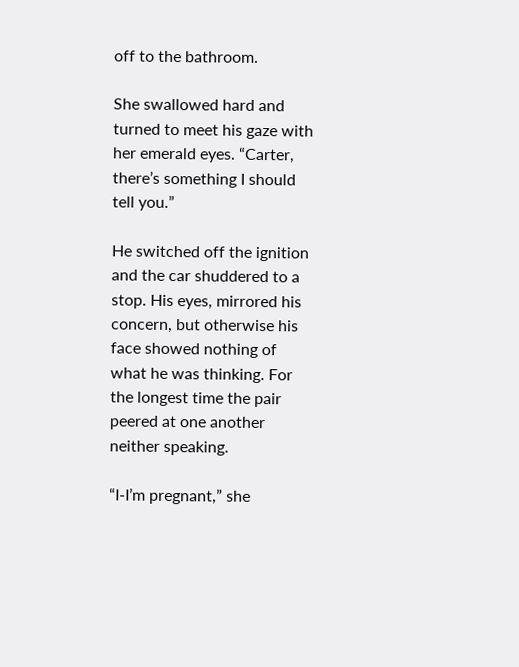off to the bathroom.

She swallowed hard and turned to meet his gaze with her emerald eyes. “Carter, there’s something I should tell you.”

He switched off the ignition and the car shuddered to a stop. His eyes, mirrored his concern, but otherwise his face showed nothing of what he was thinking. For the longest time the pair peered at one another neither speaking.

“I-I’m pregnant,” she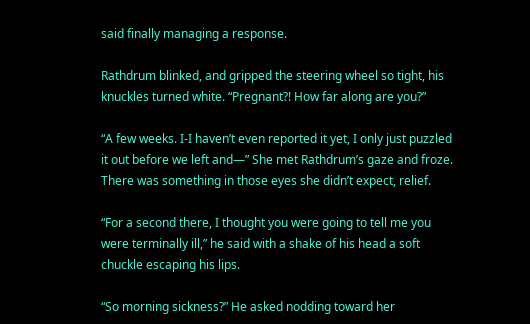said finally managing a response.

Rathdrum blinked, and gripped the steering wheel so tight, his knuckles turned white. “Pregnant?! How far along are you?”

“A few weeks. I-I haven’t even reported it yet, I only just puzzled it out before we left and—” She met Rathdrum’s gaze and froze. There was something in those eyes she didn’t expect, relief.

“For a second there, I thought you were going to tell me you were terminally ill,” he said with a shake of his head a soft chuckle escaping his lips.

“So morning sickness?” He asked nodding toward her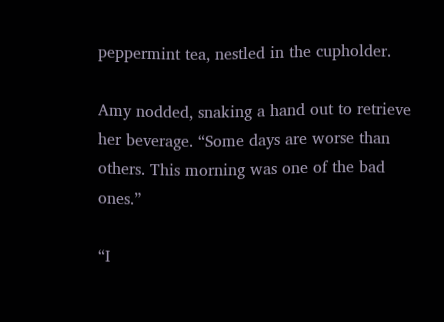peppermint tea, nestled in the cupholder.

Amy nodded, snaking a hand out to retrieve her beverage. “Some days are worse than others. This morning was one of the bad ones.”

“I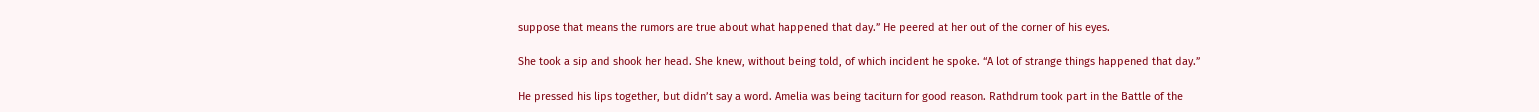suppose that means the rumors are true about what happened that day.” He peered at her out of the corner of his eyes.

She took a sip and shook her head. She knew, without being told, of which incident he spoke. “A lot of strange things happened that day.”

He pressed his lips together, but didn’t say a word. Amelia was being taciturn for good reason. Rathdrum took part in the Battle of the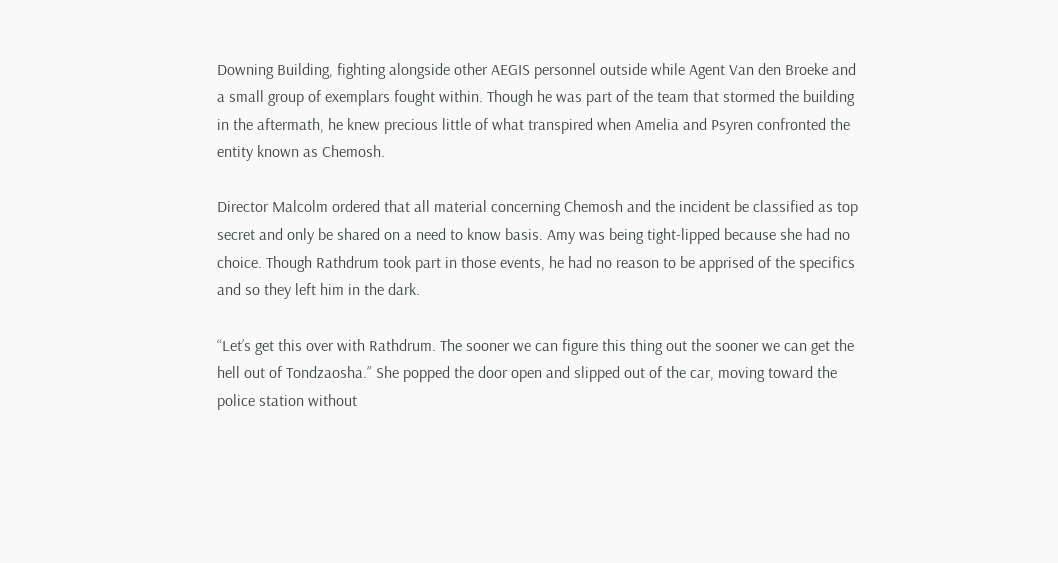Downing Building, fighting alongside other AEGIS personnel outside while Agent Van den Broeke and a small group of exemplars fought within. Though he was part of the team that stormed the building in the aftermath, he knew precious little of what transpired when Amelia and Psyren confronted the entity known as Chemosh.

Director Malcolm ordered that all material concerning Chemosh and the incident be classified as top secret and only be shared on a need to know basis. Amy was being tight-lipped because she had no choice. Though Rathdrum took part in those events, he had no reason to be apprised of the specifics and so they left him in the dark.

“Let’s get this over with Rathdrum. The sooner we can figure this thing out the sooner we can get the hell out of Tondzaosha.” She popped the door open and slipped out of the car, moving toward the police station without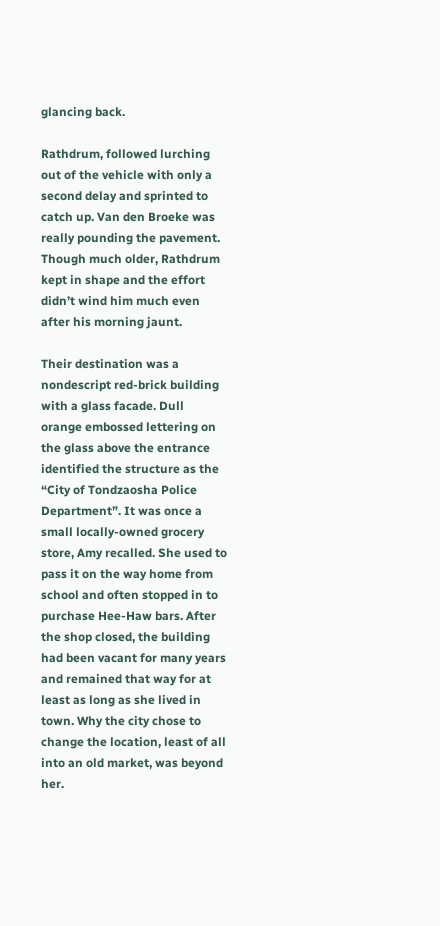glancing back.

Rathdrum, followed lurching out of the vehicle with only a second delay and sprinted to catch up. Van den Broeke was really pounding the pavement. Though much older, Rathdrum kept in shape and the effort didn’t wind him much even after his morning jaunt.

Their destination was a nondescript red-brick building with a glass facade. Dull orange embossed lettering on the glass above the entrance identified the structure as the “City of Tondzaosha Police Department”. It was once a small locally-owned grocery store, Amy recalled. She used to pass it on the way home from school and often stopped in to purchase Hee-Haw bars. After the shop closed, the building had been vacant for many years and remained that way for at least as long as she lived in town. Why the city chose to change the location, least of all into an old market, was beyond her.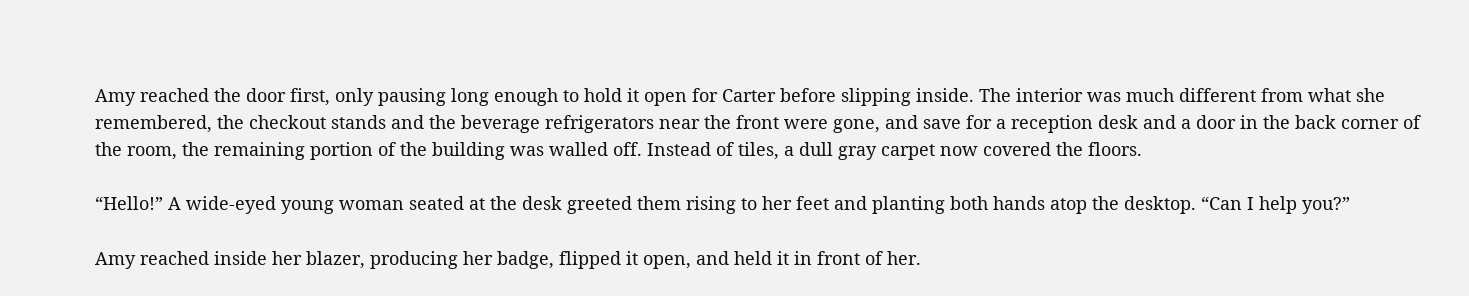Amy reached the door first, only pausing long enough to hold it open for Carter before slipping inside. The interior was much different from what she remembered, the checkout stands and the beverage refrigerators near the front were gone, and save for a reception desk and a door in the back corner of the room, the remaining portion of the building was walled off. Instead of tiles, a dull gray carpet now covered the floors.

“Hello!” A wide-eyed young woman seated at the desk greeted them rising to her feet and planting both hands atop the desktop. “Can I help you?”

Amy reached inside her blazer, producing her badge, flipped it open, and held it in front of her.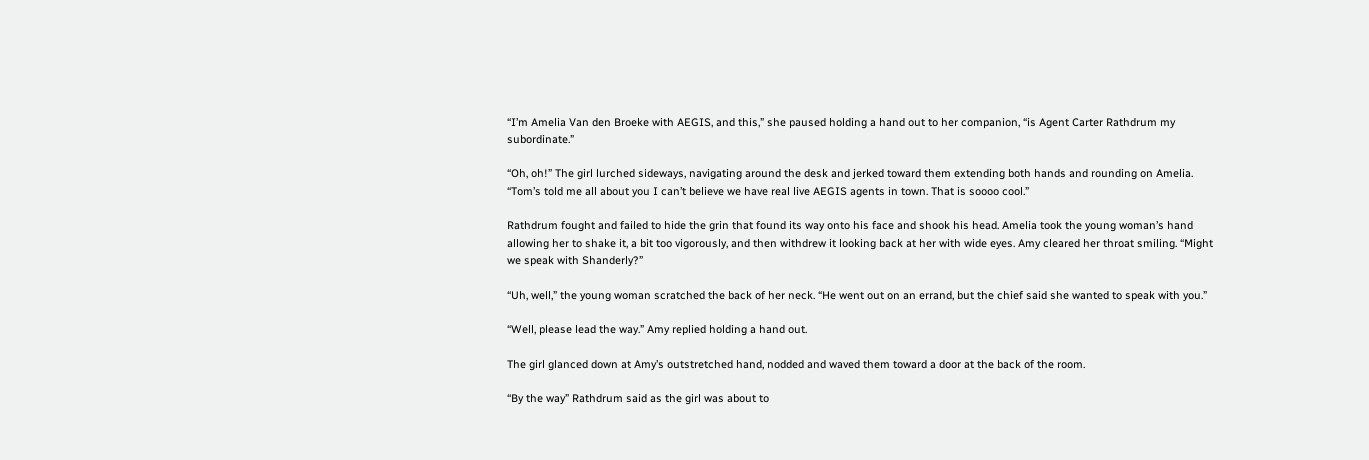“I’m Amelia Van den Broeke with AEGIS, and this,” she paused holding a hand out to her companion, “is Agent Carter Rathdrum my subordinate.”

“Oh, oh!” The girl lurched sideways, navigating around the desk and jerked toward them extending both hands and rounding on Amelia. “Tom’s told me all about you I can’t believe we have real live AEGIS agents in town. That is soooo cool.”

Rathdrum fought and failed to hide the grin that found its way onto his face and shook his head. Amelia took the young woman’s hand allowing her to shake it, a bit too vigorously, and then withdrew it looking back at her with wide eyes. Amy cleared her throat smiling. “Might we speak with Shanderly?”

“Uh, well,” the young woman scratched the back of her neck. “He went out on an errand, but the chief said she wanted to speak with you.”

“Well, please lead the way.” Amy replied holding a hand out.

The girl glanced down at Amy’s outstretched hand, nodded and waved them toward a door at the back of the room.

“By the way” Rathdrum said as the girl was about to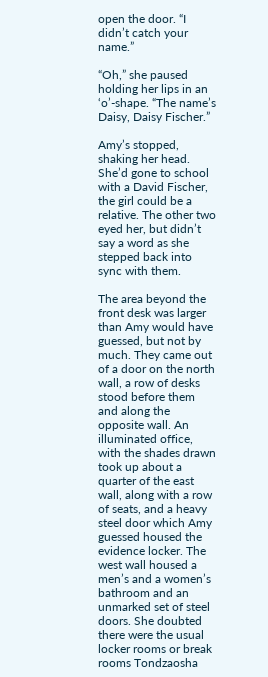open the door. “I didn’t catch your name.”

“Oh,” she paused holding her lips in an ‘o’-shape. “The name’s Daisy, Daisy Fischer.”

Amy’s stopped, shaking her head. She’d gone to school with a David Fischer, the girl could be a relative. The other two eyed her, but didn’t say a word as she stepped back into sync with them.

The area beyond the front desk was larger than Amy would have guessed, but not by much. They came out of a door on the north wall, a row of desks stood before them and along the opposite wall. An illuminated office, with the shades drawn took up about a quarter of the east wall, along with a row of seats, and a heavy steel door which Amy guessed housed the evidence locker. The west wall housed a men’s and a women’s bathroom and an unmarked set of steel doors. She doubted there were the usual locker rooms or break rooms Tondzaosha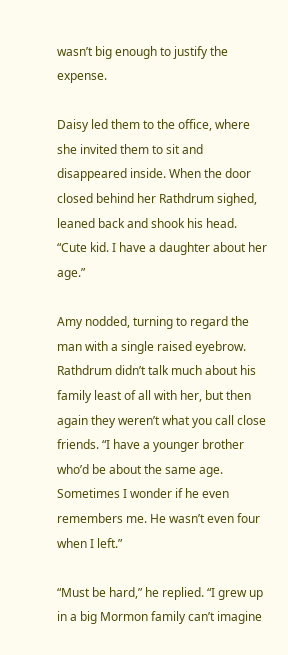wasn’t big enough to justify the expense.

Daisy led them to the office, where she invited them to sit and disappeared inside. When the door closed behind her Rathdrum sighed, leaned back and shook his head. “Cute kid. I have a daughter about her age.”

Amy nodded, turning to regard the man with a single raised eyebrow. Rathdrum didn’t talk much about his family least of all with her, but then again they weren’t what you call close friends. “I have a younger brother who’d be about the same age. Sometimes I wonder if he even remembers me. He wasn’t even four when I left.”

“Must be hard,” he replied. “I grew up in a big Mormon family can’t imagine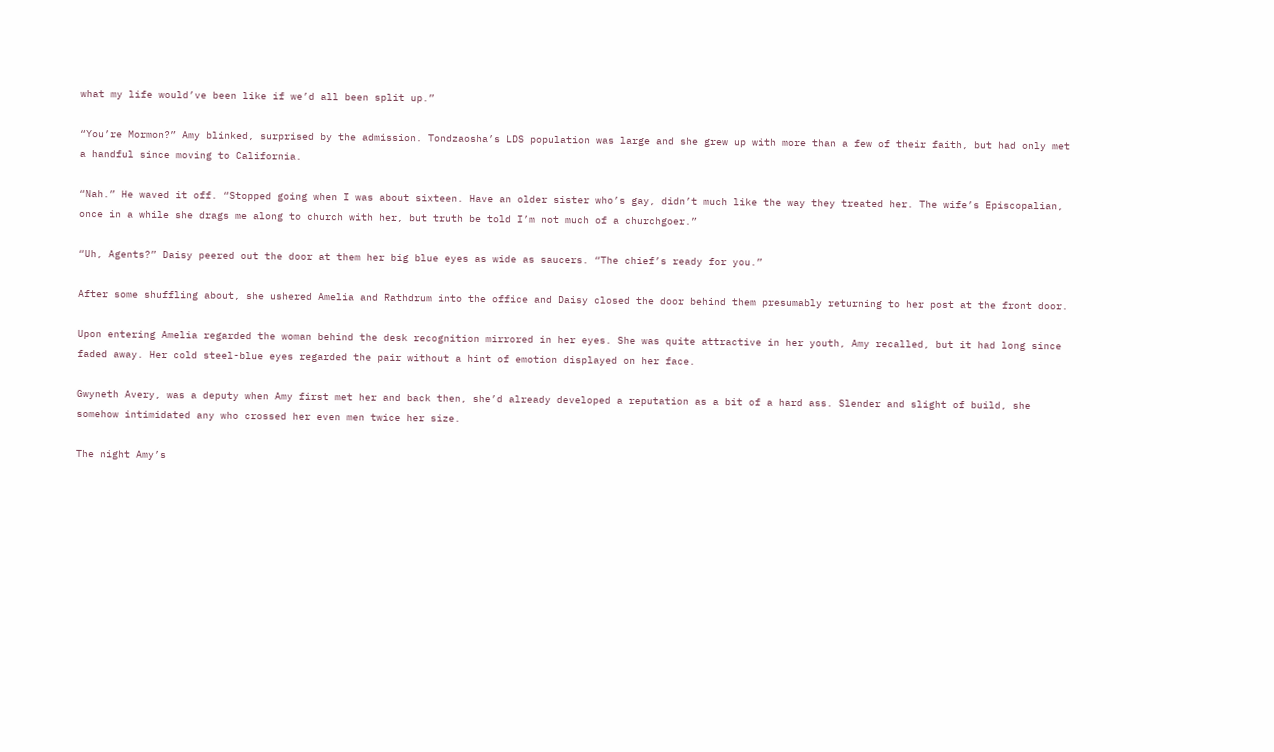what my life would’ve been like if we’d all been split up.”

“You’re Mormon?” Amy blinked, surprised by the admission. Tondzaosha’s LDS population was large and she grew up with more than a few of their faith, but had only met a handful since moving to California.

“Nah.” He waved it off. “Stopped going when I was about sixteen. Have an older sister who’s gay, didn’t much like the way they treated her. The wife’s Episcopalian, once in a while she drags me along to church with her, but truth be told I’m not much of a churchgoer.”

“Uh, Agents?” Daisy peered out the door at them her big blue eyes as wide as saucers. “The chief’s ready for you.”

After some shuffling about, she ushered Amelia and Rathdrum into the office and Daisy closed the door behind them presumably returning to her post at the front door.

Upon entering Amelia regarded the woman behind the desk recognition mirrored in her eyes. She was quite attractive in her youth, Amy recalled, but it had long since faded away. Her cold steel-blue eyes regarded the pair without a hint of emotion displayed on her face.

Gwyneth Avery, was a deputy when Amy first met her and back then, she’d already developed a reputation as a bit of a hard ass. Slender and slight of build, she somehow intimidated any who crossed her even men twice her size.

The night Amy’s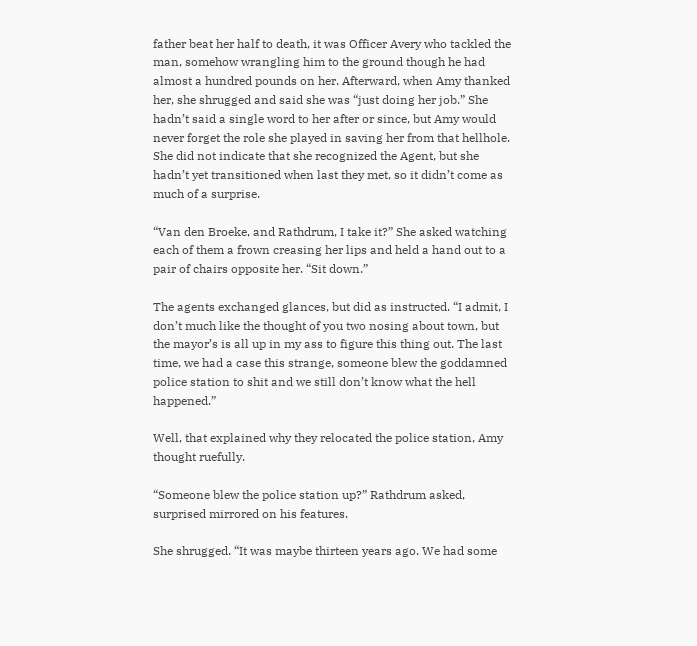father beat her half to death, it was Officer Avery who tackled the man, somehow wrangling him to the ground though he had almost a hundred pounds on her. Afterward, when Amy thanked her, she shrugged and said she was “just doing her job.” She hadn’t said a single word to her after or since, but Amy would never forget the role she played in saving her from that hellhole. She did not indicate that she recognized the Agent, but she hadn’t yet transitioned when last they met, so it didn’t come as much of a surprise.

“Van den Broeke, and Rathdrum, I take it?” She asked watching each of them a frown creasing her lips and held a hand out to a pair of chairs opposite her. “Sit down.”

The agents exchanged glances, but did as instructed. “I admit, I don’t much like the thought of you two nosing about town, but the mayor’s is all up in my ass to figure this thing out. The last time, we had a case this strange, someone blew the goddamned police station to shit and we still don’t know what the hell happened.”

Well, that explained why they relocated the police station, Amy thought ruefully.

“Someone blew the police station up?” Rathdrum asked, surprised mirrored on his features.

She shrugged. “It was maybe thirteen years ago. We had some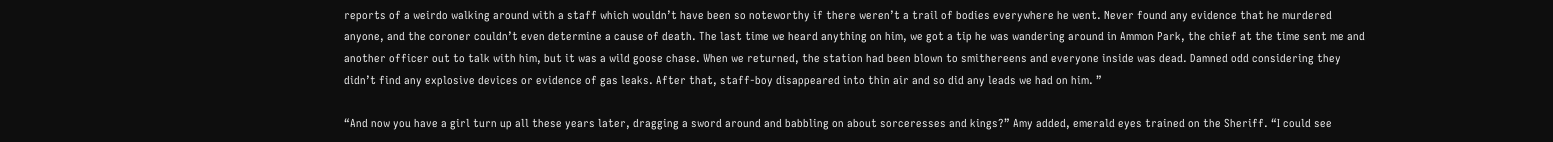reports of a weirdo walking around with a staff which wouldn’t have been so noteworthy if there weren’t a trail of bodies everywhere he went. Never found any evidence that he murdered anyone, and the coroner couldn’t even determine a cause of death. The last time we heard anything on him, we got a tip he was wandering around in Ammon Park, the chief at the time sent me and another officer out to talk with him, but it was a wild goose chase. When we returned, the station had been blown to smithereens and everyone inside was dead. Damned odd considering they didn’t find any explosive devices or evidence of gas leaks. After that, staff-boy disappeared into thin air and so did any leads we had on him. ”

“And now you have a girl turn up all these years later, dragging a sword around and babbling on about sorceresses and kings?” Amy added, emerald eyes trained on the Sheriff. “I could see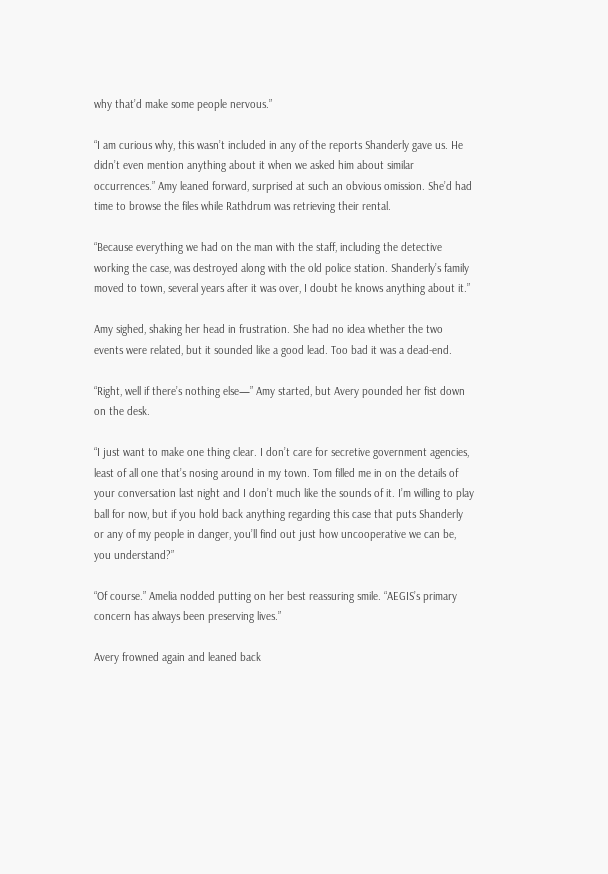why that’d make some people nervous.”

“I am curious why, this wasn’t included in any of the reports Shanderly gave us. He didn’t even mention anything about it when we asked him about similar occurrences.” Amy leaned forward, surprised at such an obvious omission. She’d had time to browse the files while Rathdrum was retrieving their rental.

“Because everything we had on the man with the staff, including the detective working the case, was destroyed along with the old police station. Shanderly’s family moved to town, several years after it was over, I doubt he knows anything about it.”

Amy sighed, shaking her head in frustration. She had no idea whether the two events were related, but it sounded like a good lead. Too bad it was a dead-end.

“Right, well if there’s nothing else—” Amy started, but Avery pounded her fist down on the desk.

“I just want to make one thing clear. I don’t care for secretive government agencies, least of all one that’s nosing around in my town. Tom filled me in on the details of your conversation last night and I don’t much like the sounds of it. I’m willing to play ball for now, but if you hold back anything regarding this case that puts Shanderly or any of my people in danger, you’ll find out just how uncooperative we can be, you understand?”

“Of course.” Amelia nodded putting on her best reassuring smile. “AEGIS’s primary concern has always been preserving lives.”

Avery frowned again and leaned back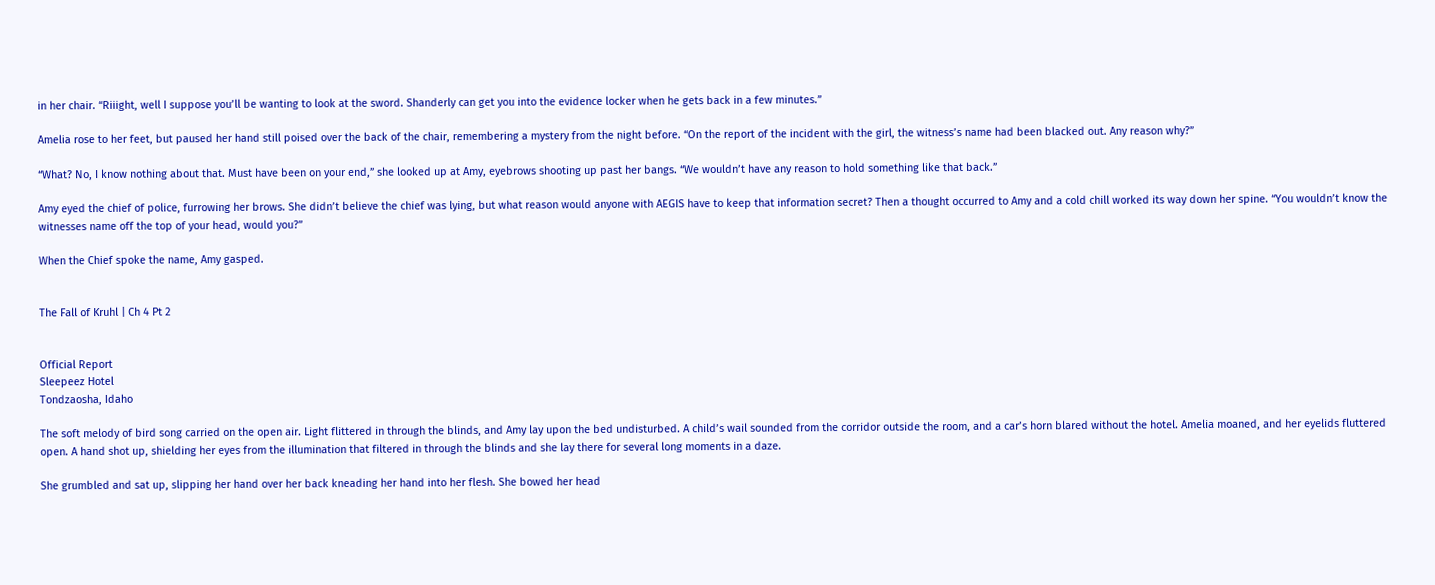in her chair. “Riiight, well I suppose you’ll be wanting to look at the sword. Shanderly can get you into the evidence locker when he gets back in a few minutes.”

Amelia rose to her feet, but paused her hand still poised over the back of the chair, remembering a mystery from the night before. “On the report of the incident with the girl, the witness’s name had been blacked out. Any reason why?”

“What? No, I know nothing about that. Must have been on your end,” she looked up at Amy, eyebrows shooting up past her bangs. “We wouldn’t have any reason to hold something like that back.”

Amy eyed the chief of police, furrowing her brows. She didn’t believe the chief was lying, but what reason would anyone with AEGIS have to keep that information secret? Then a thought occurred to Amy and a cold chill worked its way down her spine. “You wouldn’t know the witnesses name off the top of your head, would you?”

When the Chief spoke the name, Amy gasped.


The Fall of Kruhl | Ch 4 Pt 2


Official Report
Sleepeez Hotel
Tondzaosha, Idaho

The soft melody of bird song carried on the open air. Light flittered in through the blinds, and Amy lay upon the bed undisturbed. A child’s wail sounded from the corridor outside the room, and a car’s horn blared without the hotel. Amelia moaned, and her eyelids fluttered open. A hand shot up, shielding her eyes from the illumination that filtered in through the blinds and she lay there for several long moments in a daze.

She grumbled and sat up, slipping her hand over her back kneading her hand into her flesh. She bowed her head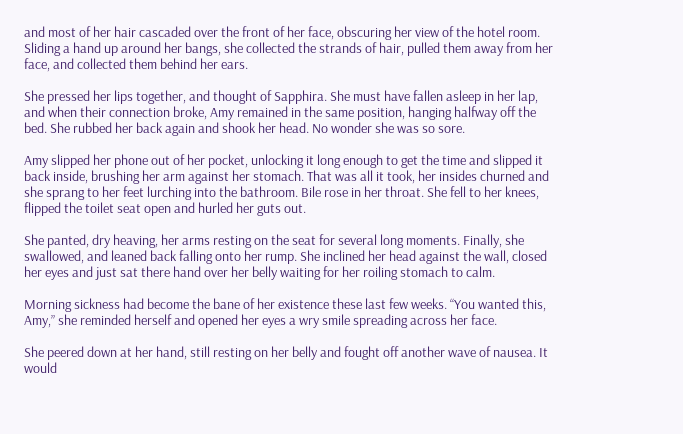and most of her hair cascaded over the front of her face, obscuring her view of the hotel room. Sliding a hand up around her bangs, she collected the strands of hair, pulled them away from her face, and collected them behind her ears.

She pressed her lips together, and thought of Sapphira. She must have fallen asleep in her lap, and when their connection broke, Amy remained in the same position, hanging halfway off the bed. She rubbed her back again and shook her head. No wonder she was so sore.

Amy slipped her phone out of her pocket, unlocking it long enough to get the time and slipped it back inside, brushing her arm against her stomach. That was all it took, her insides churned and she sprang to her feet lurching into the bathroom. Bile rose in her throat. She fell to her knees, flipped the toilet seat open and hurled her guts out.

She panted, dry heaving, her arms resting on the seat for several long moments. Finally, she swallowed, and leaned back falling onto her rump. She inclined her head against the wall, closed her eyes and just sat there hand over her belly waiting for her roiling stomach to calm.

Morning sickness had become the bane of her existence these last few weeks. “You wanted this, Amy,” she reminded herself and opened her eyes a wry smile spreading across her face.

She peered down at her hand, still resting on her belly and fought off another wave of nausea. It would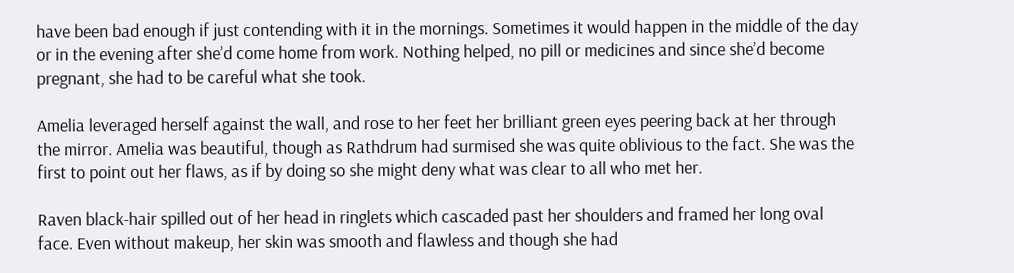have been bad enough if just contending with it in the mornings. Sometimes it would happen in the middle of the day or in the evening after she’d come home from work. Nothing helped, no pill or medicines and since she’d become pregnant, she had to be careful what she took.

Amelia leveraged herself against the wall, and rose to her feet her brilliant green eyes peering back at her through the mirror. Amelia was beautiful, though as Rathdrum had surmised she was quite oblivious to the fact. She was the first to point out her flaws, as if by doing so she might deny what was clear to all who met her.

Raven black-hair spilled out of her head in ringlets which cascaded past her shoulders and framed her long oval face. Even without makeup, her skin was smooth and flawless and though she had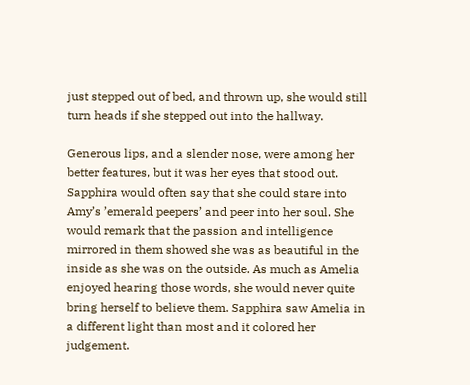just stepped out of bed, and thrown up, she would still turn heads if she stepped out into the hallway.

Generous lips, and a slender nose, were among her better features, but it was her eyes that stood out. Sapphira would often say that she could stare into Amy’s ’emerald peepers’ and peer into her soul. She would remark that the passion and intelligence mirrored in them showed she was as beautiful in the inside as she was on the outside. As much as Amelia enjoyed hearing those words, she would never quite bring herself to believe them. Sapphira saw Amelia in a different light than most and it colored her judgement.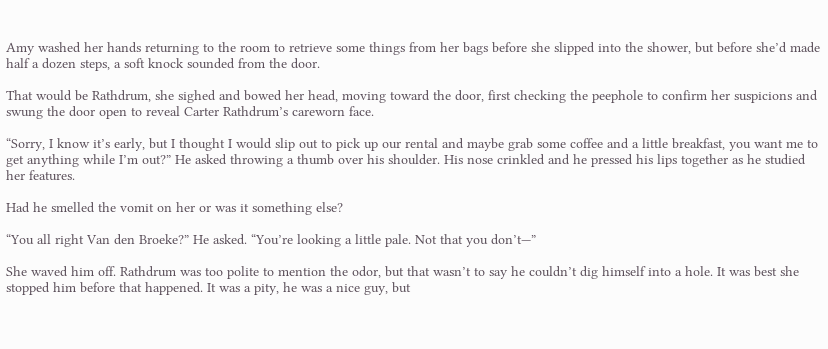Amy washed her hands returning to the room to retrieve some things from her bags before she slipped into the shower, but before she’d made half a dozen steps, a soft knock sounded from the door.

That would be Rathdrum, she sighed and bowed her head, moving toward the door, first checking the peephole to confirm her suspicions and swung the door open to reveal Carter Rathdrum’s careworn face.

“Sorry, I know it’s early, but I thought I would slip out to pick up our rental and maybe grab some coffee and a little breakfast, you want me to get anything while I’m out?” He asked throwing a thumb over his shoulder. His nose crinkled and he pressed his lips together as he studied her features.

Had he smelled the vomit on her or was it something else?

“You all right Van den Broeke?” He asked. “You’re looking a little pale. Not that you don’t—”

She waved him off. Rathdrum was too polite to mention the odor, but that wasn’t to say he couldn’t dig himself into a hole. It was best she stopped him before that happened. It was a pity, he was a nice guy, but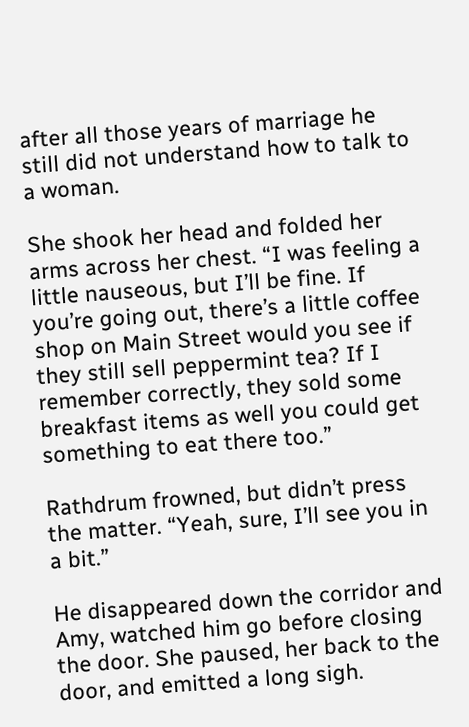after all those years of marriage he still did not understand how to talk to a woman.

She shook her head and folded her arms across her chest. “I was feeling a little nauseous, but I’ll be fine. If you’re going out, there’s a little coffee shop on Main Street would you see if they still sell peppermint tea? If I remember correctly, they sold some breakfast items as well you could get something to eat there too.”

Rathdrum frowned, but didn’t press the matter. “Yeah, sure, I’ll see you in a bit.”

He disappeared down the corridor and Amy, watched him go before closing the door. She paused, her back to the door, and emitted a long sigh.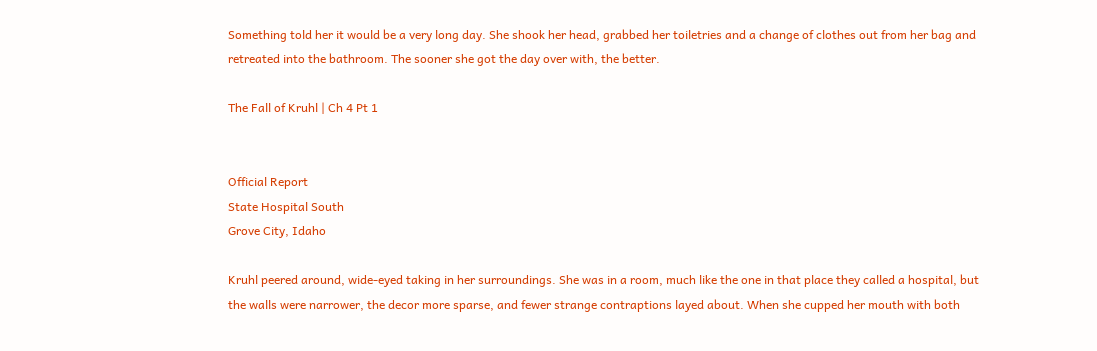Something told her it would be a very long day. She shook her head, grabbed her toiletries and a change of clothes out from her bag and retreated into the bathroom. The sooner she got the day over with, the better.

The Fall of Kruhl | Ch 4 Pt 1


Official Report
State Hospital South
Grove City, Idaho

Kruhl peered around, wide-eyed taking in her surroundings. She was in a room, much like the one in that place they called a hospital, but the walls were narrower, the decor more sparse, and fewer strange contraptions layed about. When she cupped her mouth with both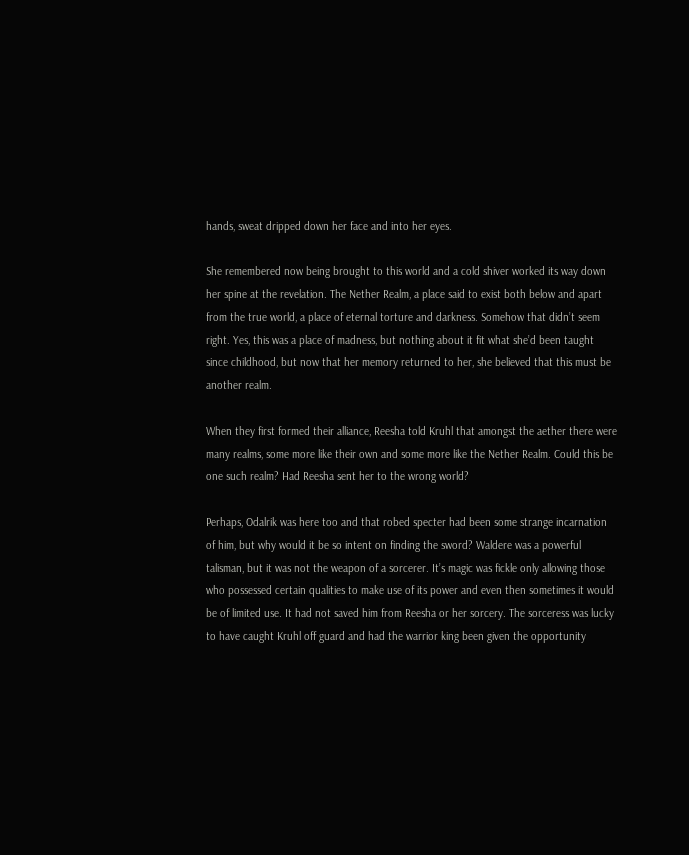hands, sweat dripped down her face and into her eyes.

She remembered now being brought to this world and a cold shiver worked its way down her spine at the revelation. The Nether Realm, a place said to exist both below and apart from the true world, a place of eternal torture and darkness. Somehow that didn’t seem right. Yes, this was a place of madness, but nothing about it fit what she’d been taught since childhood, but now that her memory returned to her, she believed that this must be another realm.

When they first formed their alliance, Reesha told Kruhl that amongst the aether there were many realms, some more like their own and some more like the Nether Realm. Could this be one such realm? Had Reesha sent her to the wrong world?

Perhaps, Odalrik was here too and that robed specter had been some strange incarnation of him, but why would it be so intent on finding the sword? Waldere was a powerful talisman, but it was not the weapon of a sorcerer. It’s magic was fickle only allowing those who possessed certain qualities to make use of its power and even then sometimes it would be of limited use. It had not saved him from Reesha or her sorcery. The sorceress was lucky to have caught Kruhl off guard and had the warrior king been given the opportunity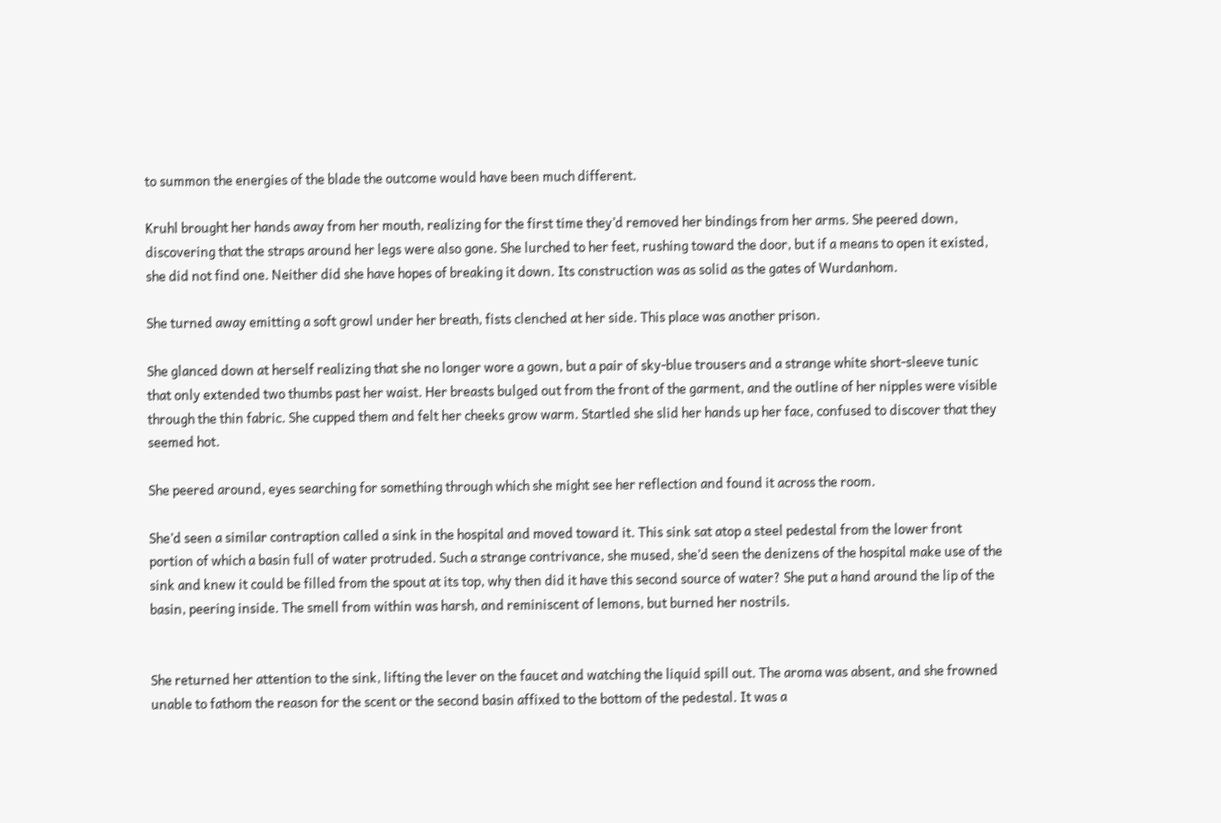to summon the energies of the blade the outcome would have been much different.

Kruhl brought her hands away from her mouth, realizing for the first time they’d removed her bindings from her arms. She peered down, discovering that the straps around her legs were also gone. She lurched to her feet, rushing toward the door, but if a means to open it existed, she did not find one. Neither did she have hopes of breaking it down. Its construction was as solid as the gates of Wurdanhom.

She turned away emitting a soft growl under her breath, fists clenched at her side. This place was another prison.

She glanced down at herself realizing that she no longer wore a gown, but a pair of sky-blue trousers and a strange white short-sleeve tunic that only extended two thumbs past her waist. Her breasts bulged out from the front of the garment, and the outline of her nipples were visible through the thin fabric. She cupped them and felt her cheeks grow warm. Startled she slid her hands up her face, confused to discover that they seemed hot.

She peered around, eyes searching for something through which she might see her reflection and found it across the room.

She’d seen a similar contraption called a sink in the hospital and moved toward it. This sink sat atop a steel pedestal from the lower front portion of which a basin full of water protruded. Such a strange contrivance, she mused, she’d seen the denizens of the hospital make use of the sink and knew it could be filled from the spout at its top, why then did it have this second source of water? She put a hand around the lip of the basin, peering inside. The smell from within was harsh, and reminiscent of lemons, but burned her nostrils.


She returned her attention to the sink, lifting the lever on the faucet and watching the liquid spill out. The aroma was absent, and she frowned unable to fathom the reason for the scent or the second basin affixed to the bottom of the pedestal. It was a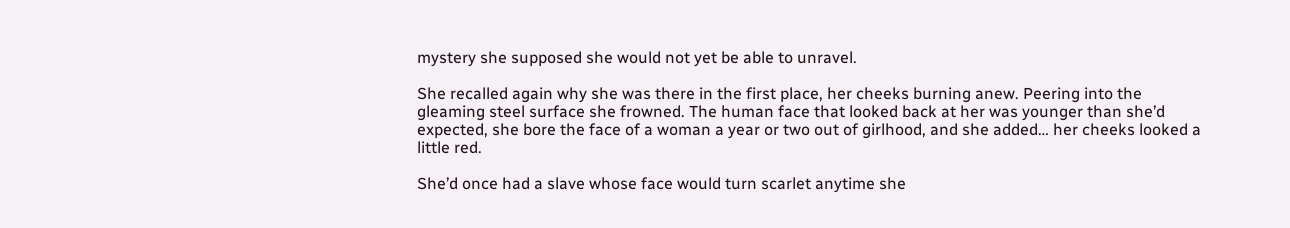mystery she supposed she would not yet be able to unravel.

She recalled again why she was there in the first place, her cheeks burning anew. Peering into the gleaming steel surface she frowned. The human face that looked back at her was younger than she’d expected, she bore the face of a woman a year or two out of girlhood, and she added… her cheeks looked a little red.

She’d once had a slave whose face would turn scarlet anytime she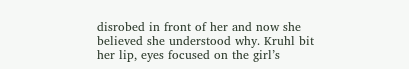disrobed in front of her and now she believed she understood why. Kruhl bit her lip, eyes focused on the girl’s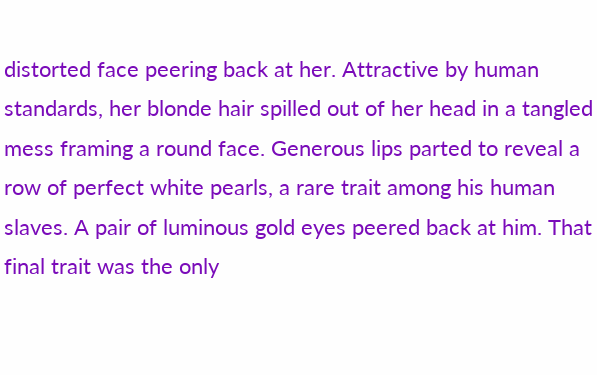distorted face peering back at her. Attractive by human standards, her blonde hair spilled out of her head in a tangled mess framing a round face. Generous lips parted to reveal a row of perfect white pearls, a rare trait among his human slaves. A pair of luminous gold eyes peered back at him. That final trait was the only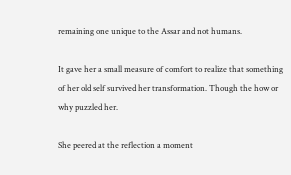remaining one unique to the Assar and not humans.

It gave her a small measure of comfort to realize that something of her old self survived her transformation. Though the how or why puzzled her.

She peered at the reflection a moment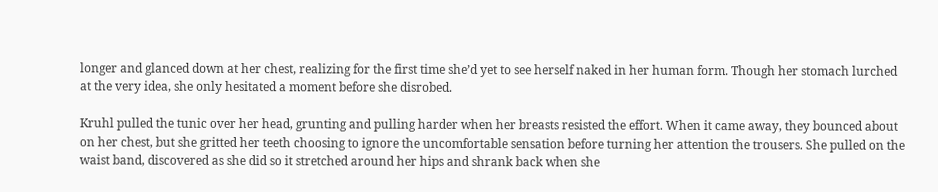longer and glanced down at her chest, realizing for the first time she’d yet to see herself naked in her human form. Though her stomach lurched at the very idea, she only hesitated a moment before she disrobed.

Kruhl pulled the tunic over her head, grunting and pulling harder when her breasts resisted the effort. When it came away, they bounced about on her chest, but she gritted her teeth choosing to ignore the uncomfortable sensation before turning her attention the trousers. She pulled on the waist band, discovered as she did so it stretched around her hips and shrank back when she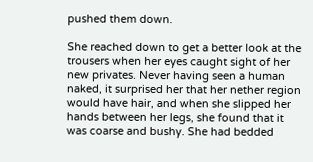pushed them down.

She reached down to get a better look at the trousers when her eyes caught sight of her new privates. Never having seen a human naked, it surprised her that her nether region would have hair, and when she slipped her hands between her legs, she found that it was coarse and bushy. She had bedded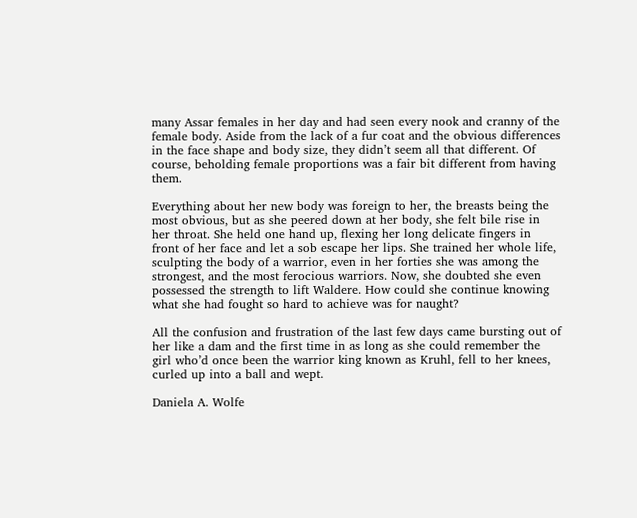many Assar females in her day and had seen every nook and cranny of the female body. Aside from the lack of a fur coat and the obvious differences in the face shape and body size, they didn’t seem all that different. Of course, beholding female proportions was a fair bit different from having them.

Everything about her new body was foreign to her, the breasts being the most obvious, but as she peered down at her body, she felt bile rise in her throat. She held one hand up, flexing her long delicate fingers in front of her face and let a sob escape her lips. She trained her whole life, sculpting the body of a warrior, even in her forties she was among the strongest, and the most ferocious warriors. Now, she doubted she even possessed the strength to lift Waldere. How could she continue knowing what she had fought so hard to achieve was for naught?

All the confusion and frustration of the last few days came bursting out of her like a dam and the first time in as long as she could remember the girl who’d once been the warrior king known as Kruhl, fell to her knees, curled up into a ball and wept.

Daniela A. Wolfe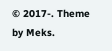© 2017-. Theme by Meks.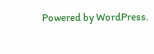Powered by WordPress.